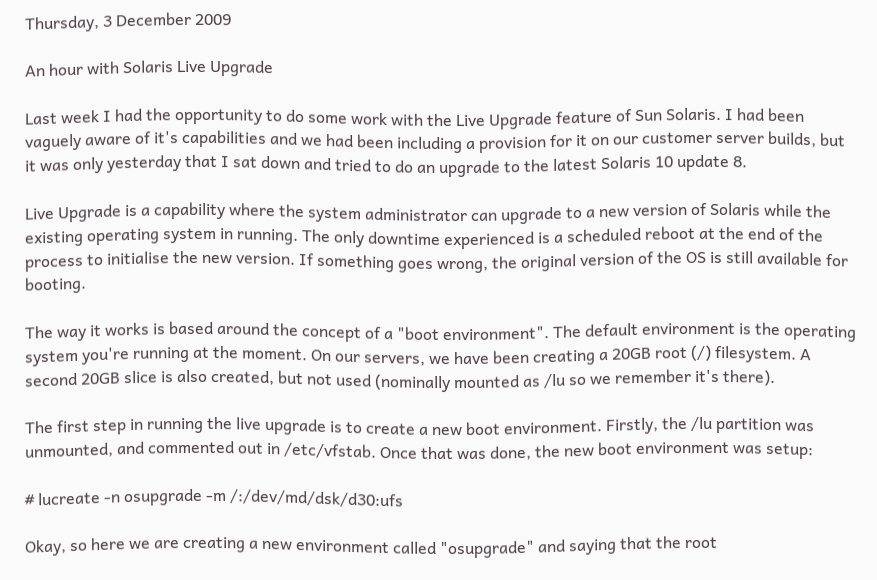Thursday, 3 December 2009

An hour with Solaris Live Upgrade

Last week I had the opportunity to do some work with the Live Upgrade feature of Sun Solaris. I had been vaguely aware of it's capabilities and we had been including a provision for it on our customer server builds, but it was only yesterday that I sat down and tried to do an upgrade to the latest Solaris 10 update 8.

Live Upgrade is a capability where the system administrator can upgrade to a new version of Solaris while the existing operating system in running. The only downtime experienced is a scheduled reboot at the end of the process to initialise the new version. If something goes wrong, the original version of the OS is still available for booting.

The way it works is based around the concept of a "boot environment". The default environment is the operating system you're running at the moment. On our servers, we have been creating a 20GB root (/) filesystem. A second 20GB slice is also created, but not used (nominally mounted as /lu so we remember it's there).

The first step in running the live upgrade is to create a new boot environment. Firstly, the /lu partition was unmounted, and commented out in /etc/vfstab. Once that was done, the new boot environment was setup:

# lucreate -n osupgrade -m /:/dev/md/dsk/d30:ufs

Okay, so here we are creating a new environment called "osupgrade" and saying that the root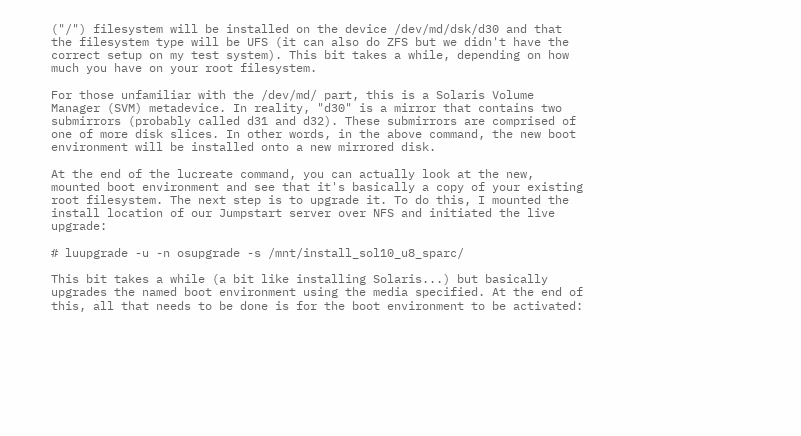("/") filesystem will be installed on the device /dev/md/dsk/d30 and that the filesystem type will be UFS (it can also do ZFS but we didn't have the correct setup on my test system). This bit takes a while, depending on how much you have on your root filesystem.

For those unfamiliar with the /dev/md/ part, this is a Solaris Volume Manager (SVM) metadevice. In reality, "d30" is a mirror that contains two submirrors (probably called d31 and d32). These submirrors are comprised of one of more disk slices. In other words, in the above command, the new boot environment will be installed onto a new mirrored disk.

At the end of the lucreate command, you can actually look at the new, mounted boot environment and see that it's basically a copy of your existing root filesystem. The next step is to upgrade it. To do this, I mounted the install location of our Jumpstart server over NFS and initiated the live upgrade:

# luupgrade -u -n osupgrade -s /mnt/install_sol10_u8_sparc/

This bit takes a while (a bit like installing Solaris...) but basically upgrades the named boot environment using the media specified. At the end of this, all that needs to be done is for the boot environment to be activated: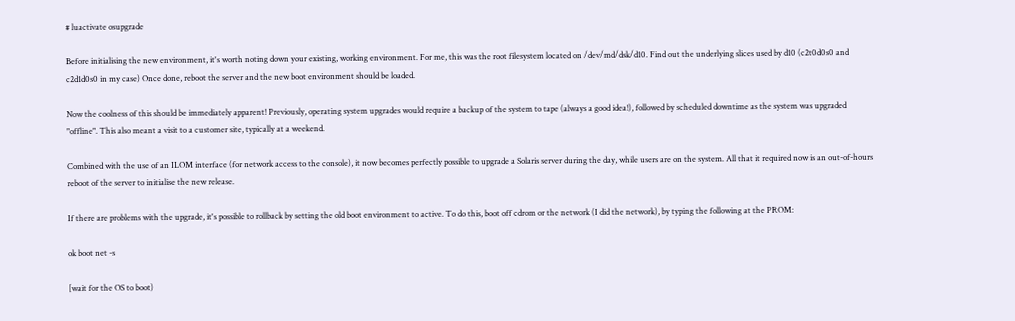# luactivate osupgrade

Before initialising the new environment, it's worth noting down your existing, working environment. For me, this was the root filesystem located on /dev/md/dsk/d10. Find out the underlying slices used by d10 (c2t0d0s0 and c2d1d0s0 in my case) Once done, reboot the server and the new boot environment should be loaded.

Now the coolness of this should be immediately apparent! Previously, operating system upgrades would require a backup of the system to tape (always a good idea!), followed by scheduled downtime as the system was upgraded "offline". This also meant a visit to a customer site, typically at a weekend.

Combined with the use of an ILOM interface (for network access to the console), it now becomes perfectly possible to upgrade a Solaris server during the day, while users are on the system. All that it required now is an out-of-hours reboot of the server to initialise the new release.

If there are problems with the upgrade, it's possible to rollback by setting the old boot environment to active. To do this, boot off cdrom or the network (I did the network), by typing the following at the PROM:

ok boot net -s

[wait for the OS to boot)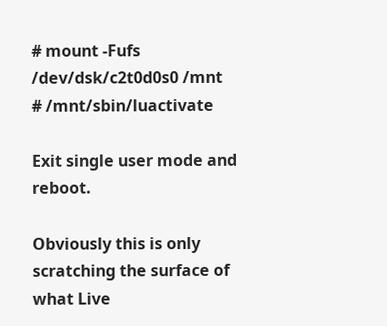# mount -Fufs /dev/dsk/c2t0d0s0 /mnt
# /mnt/sbin/luactivate

Exit single user mode and reboot.

Obviously this is only scratching the surface of what Live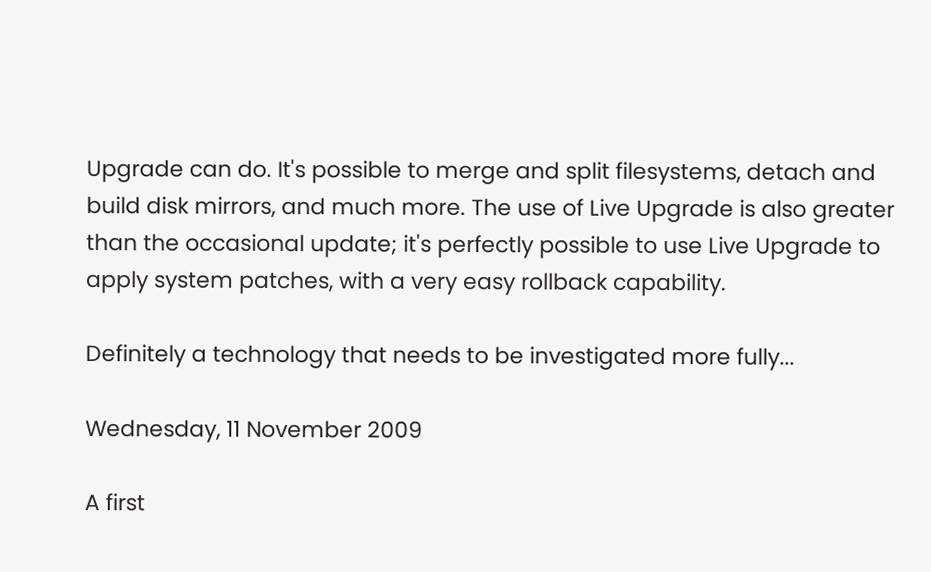Upgrade can do. It's possible to merge and split filesystems, detach and build disk mirrors, and much more. The use of Live Upgrade is also greater than the occasional update; it's perfectly possible to use Live Upgrade to apply system patches, with a very easy rollback capability.

Definitely a technology that needs to be investigated more fully...

Wednesday, 11 November 2009

A first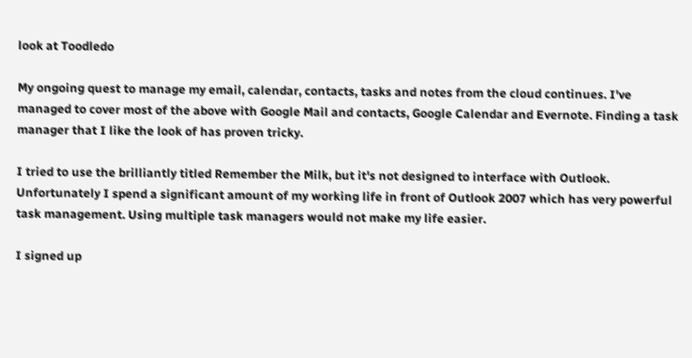look at Toodledo

My ongoing quest to manage my email, calendar, contacts, tasks and notes from the cloud continues. I've managed to cover most of the above with Google Mail and contacts, Google Calendar and Evernote. Finding a task manager that I like the look of has proven tricky.

I tried to use the brilliantly titled Remember the Milk, but it's not designed to interface with Outlook. Unfortunately I spend a significant amount of my working life in front of Outlook 2007 which has very powerful task management. Using multiple task managers would not make my life easier.

I signed up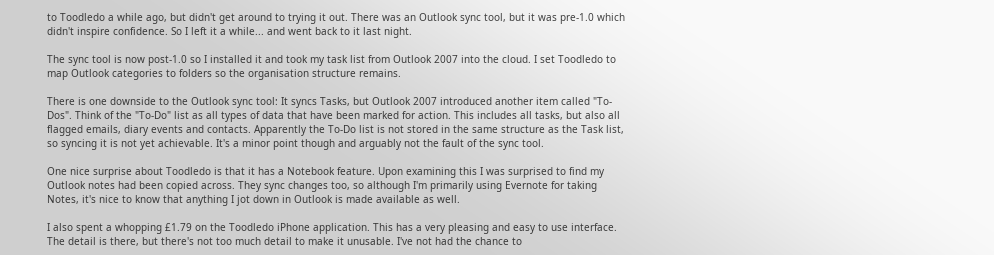to Toodledo a while ago, but didn't get around to trying it out. There was an Outlook sync tool, but it was pre-1.0 which didn't inspire confidence. So I left it a while... and went back to it last night.

The sync tool is now post-1.0 so I installed it and took my task list from Outlook 2007 into the cloud. I set Toodledo to map Outlook categories to folders so the organisation structure remains.

There is one downside to the Outlook sync tool: It syncs Tasks, but Outlook 2007 introduced another item called "To-Dos". Think of the "To-Do" list as all types of data that have been marked for action. This includes all tasks, but also all flagged emails, diary events and contacts. Apparently the To-Do list is not stored in the same structure as the Task list, so syncing it is not yet achievable. It's a minor point though and arguably not the fault of the sync tool.

One nice surprise about Toodledo is that it has a Notebook feature. Upon examining this I was surprised to find my Outlook notes had been copied across. They sync changes too, so although I'm primarily using Evernote for taking Notes, it's nice to know that anything I jot down in Outlook is made available as well.

I also spent a whopping £1.79 on the Toodledo iPhone application. This has a very pleasing and easy to use interface. The detail is there, but there's not too much detail to make it unusable. I've not had the chance to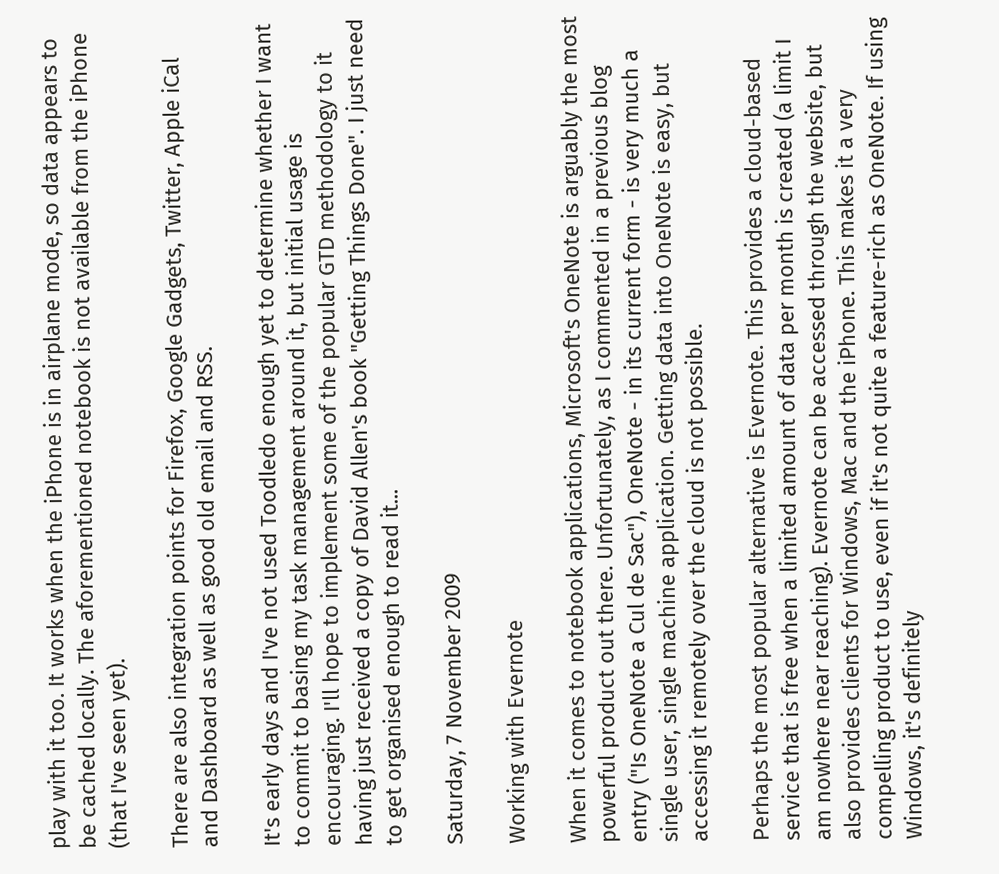play with it too. It works when the iPhone is in airplane mode, so data appears to be cached locally. The aforementioned notebook is not available from the iPhone (that I've seen yet).

There are also integration points for Firefox, Google Gadgets, Twitter, Apple iCal and Dashboard as well as good old email and RSS.

It's early days and I've not used Toodledo enough yet to determine whether I want to commit to basing my task management around it, but initial usage is encouraging. I'll hope to implement some of the popular GTD methodology to it having just received a copy of David Allen's book "Getting Things Done". I just need to get organised enough to read it...

Saturday, 7 November 2009

Working with Evernote

When it comes to notebook applications, Microsoft's OneNote is arguably the most powerful product out there. Unfortunately, as I commented in a previous blog entry ("Is OneNote a Cul de Sac"), OneNote - in its current form - is very much a single user, single machine application. Getting data into OneNote is easy, but accessing it remotely over the cloud is not possible.

Perhaps the most popular alternative is Evernote. This provides a cloud-based service that is free when a limited amount of data per month is created (a limit I am nowhere near reaching). Evernote can be accessed through the website, but also provides clients for Windows, Mac and the iPhone. This makes it a very compelling product to use, even if it's not quite a feature-rich as OneNote. If using Windows, it's definitely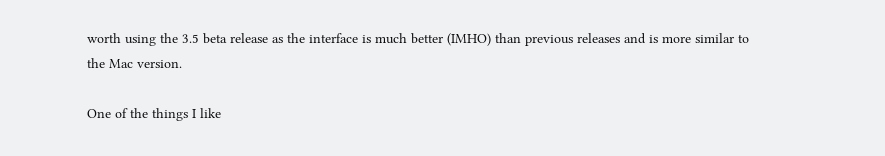worth using the 3.5 beta release as the interface is much better (IMHO) than previous releases and is more similar to the Mac version.

One of the things I like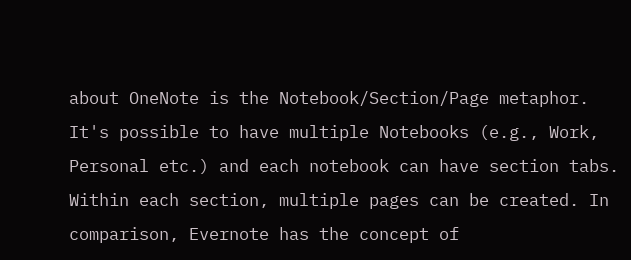about OneNote is the Notebook/Section/Page metaphor. It's possible to have multiple Notebooks (e.g., Work, Personal etc.) and each notebook can have section tabs. Within each section, multiple pages can be created. In comparison, Evernote has the concept of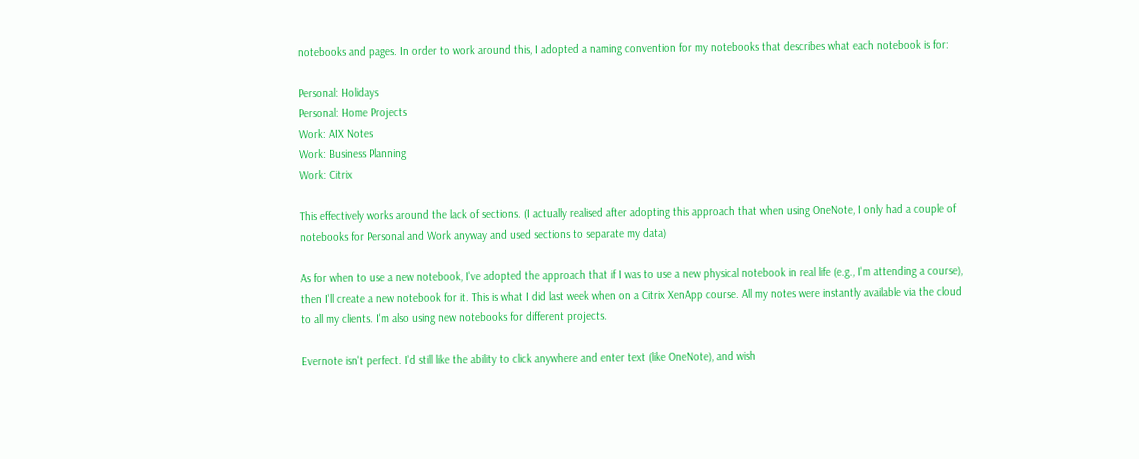notebooks and pages. In order to work around this, I adopted a naming convention for my notebooks that describes what each notebook is for:

Personal: Holidays
Personal: Home Projects
Work: AIX Notes
Work: Business Planning
Work: Citrix

This effectively works around the lack of sections. (I actually realised after adopting this approach that when using OneNote, I only had a couple of notebooks for Personal and Work anyway and used sections to separate my data)

As for when to use a new notebook, I've adopted the approach that if I was to use a new physical notebook in real life (e.g., I'm attending a course), then I'll create a new notebook for it. This is what I did last week when on a Citrix XenApp course. All my notes were instantly available via the cloud to all my clients. I'm also using new notebooks for different projects.

Evernote isn't perfect. I'd still like the ability to click anywhere and enter text (like OneNote), and wish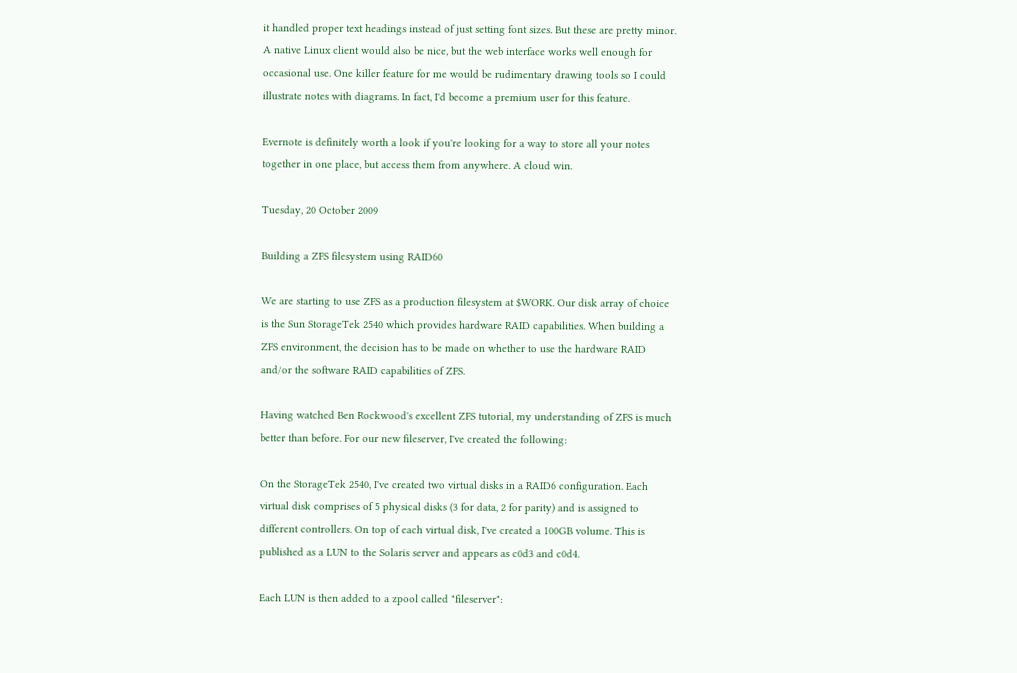it handled proper text headings instead of just setting font sizes. But these are pretty minor. A native Linux client would also be nice, but the web interface works well enough for occasional use. One killer feature for me would be rudimentary drawing tools so I could illustrate notes with diagrams. In fact, I'd become a premium user for this feature.

Evernote is definitely worth a look if you're looking for a way to store all your notes together in one place, but access them from anywhere. A cloud win.

Tuesday, 20 October 2009

Building a ZFS filesystem using RAID60

We are starting to use ZFS as a production filesystem at $WORK. Our disk array of choice is the Sun StorageTek 2540 which provides hardware RAID capabilities. When building a ZFS environment, the decision has to be made on whether to use the hardware RAID and/or the software RAID capabilities of ZFS.

Having watched Ben Rockwood's excellent ZFS tutorial, my understanding of ZFS is much better than before. For our new fileserver, I've created the following:

On the StorageTek 2540, I've created two virtual disks in a RAID6 configuration. Each virtual disk comprises of 5 physical disks (3 for data, 2 for parity) and is assigned to different controllers. On top of each virtual disk, I've created a 100GB volume. This is published as a LUN to the Solaris server and appears as c0d3 and c0d4.

Each LUN is then added to a zpool called "fileserver":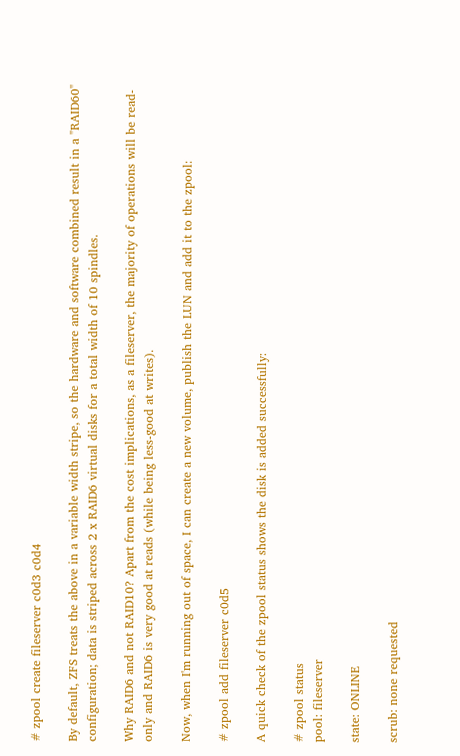# zpool create fileserver c0d3 c0d4

By default, ZFS treats the above in a variable width stripe, so the hardware and software combined result in a "RAID60" configuration; data is striped across 2 x RAID6 virtual disks for a total width of 10 spindles.

Why RAID6 and not RAID10? Apart from the cost implications, as a fileserver, the majority of operations will be read-only and RAID6 is very good at reads (while being less-good at writes).

Now, when I'm running out of space, I can create a new volume, publish the LUN and add it to the zpool:

# zpool add fileserver c0d5

A quick check of the zpool status shows the disk is added successfully:

# zpool status
pool: fileserver

state: ONLINE

scrub: none requested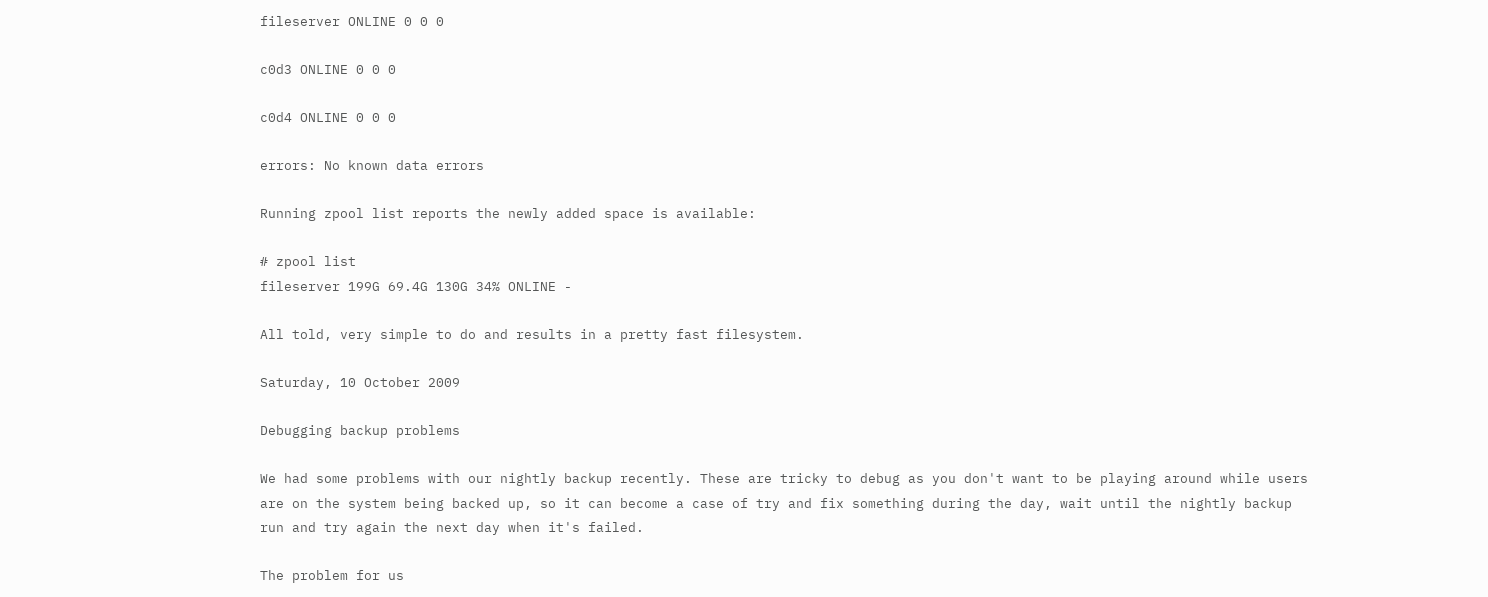fileserver ONLINE 0 0 0

c0d3 ONLINE 0 0 0

c0d4 ONLINE 0 0 0

errors: No known data errors

Running zpool list reports the newly added space is available:

# zpool list
fileserver 199G 69.4G 130G 34% ONLINE -

All told, very simple to do and results in a pretty fast filesystem.

Saturday, 10 October 2009

Debugging backup problems

We had some problems with our nightly backup recently. These are tricky to debug as you don't want to be playing around while users are on the system being backed up, so it can become a case of try and fix something during the day, wait until the nightly backup run and try again the next day when it's failed.

The problem for us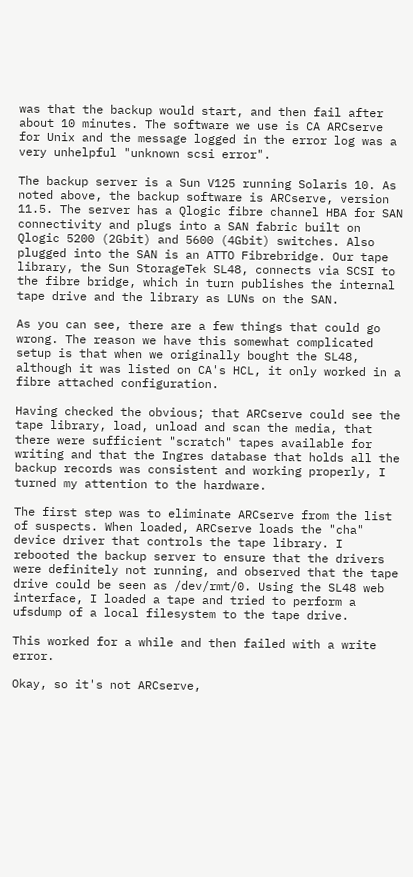was that the backup would start, and then fail after about 10 minutes. The software we use is CA ARCserve for Unix and the message logged in the error log was a very unhelpful "unknown scsi error".

The backup server is a Sun V125 running Solaris 10. As noted above, the backup software is ARCserve, version 11.5. The server has a Qlogic fibre channel HBA for SAN connectivity and plugs into a SAN fabric built on Qlogic 5200 (2Gbit) and 5600 (4Gbit) switches. Also plugged into the SAN is an ATTO Fibrebridge. Our tape library, the Sun StorageTek SL48, connects via SCSI to the fibre bridge, which in turn publishes the internal tape drive and the library as LUNs on the SAN.

As you can see, there are a few things that could go wrong. The reason we have this somewhat complicated setup is that when we originally bought the SL48, although it was listed on CA's HCL, it only worked in a fibre attached configuration.

Having checked the obvious; that ARCserve could see the tape library, load, unload and scan the media, that there were sufficient "scratch" tapes available for writing and that the Ingres database that holds all the backup records was consistent and working properly, I turned my attention to the hardware.

The first step was to eliminate ARCserve from the list of suspects. When loaded, ARCserve loads the "cha" device driver that controls the tape library. I rebooted the backup server to ensure that the drivers were definitely not running, and observed that the tape drive could be seen as /dev/rmt/0. Using the SL48 web interface, I loaded a tape and tried to perform a ufsdump of a local filesystem to the tape drive.

This worked for a while and then failed with a write error.

Okay, so it's not ARCserve,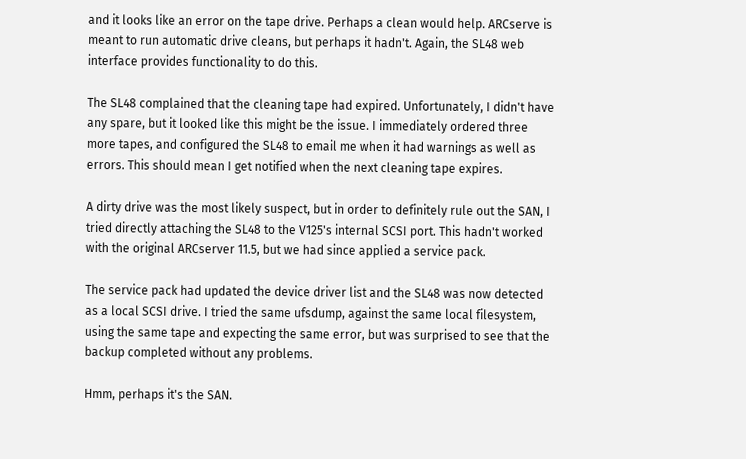and it looks like an error on the tape drive. Perhaps a clean would help. ARCserve is meant to run automatic drive cleans, but perhaps it hadn't. Again, the SL48 web interface provides functionality to do this.

The SL48 complained that the cleaning tape had expired. Unfortunately, I didn't have any spare, but it looked like this might be the issue. I immediately ordered three more tapes, and configured the SL48 to email me when it had warnings as well as errors. This should mean I get notified when the next cleaning tape expires.

A dirty drive was the most likely suspect, but in order to definitely rule out the SAN, I tried directly attaching the SL48 to the V125's internal SCSI port. This hadn't worked with the original ARCserver 11.5, but we had since applied a service pack.

The service pack had updated the device driver list and the SL48 was now detected as a local SCSI drive. I tried the same ufsdump, against the same local filesystem, using the same tape and expecting the same error, but was surprised to see that the backup completed without any problems.

Hmm, perhaps it's the SAN.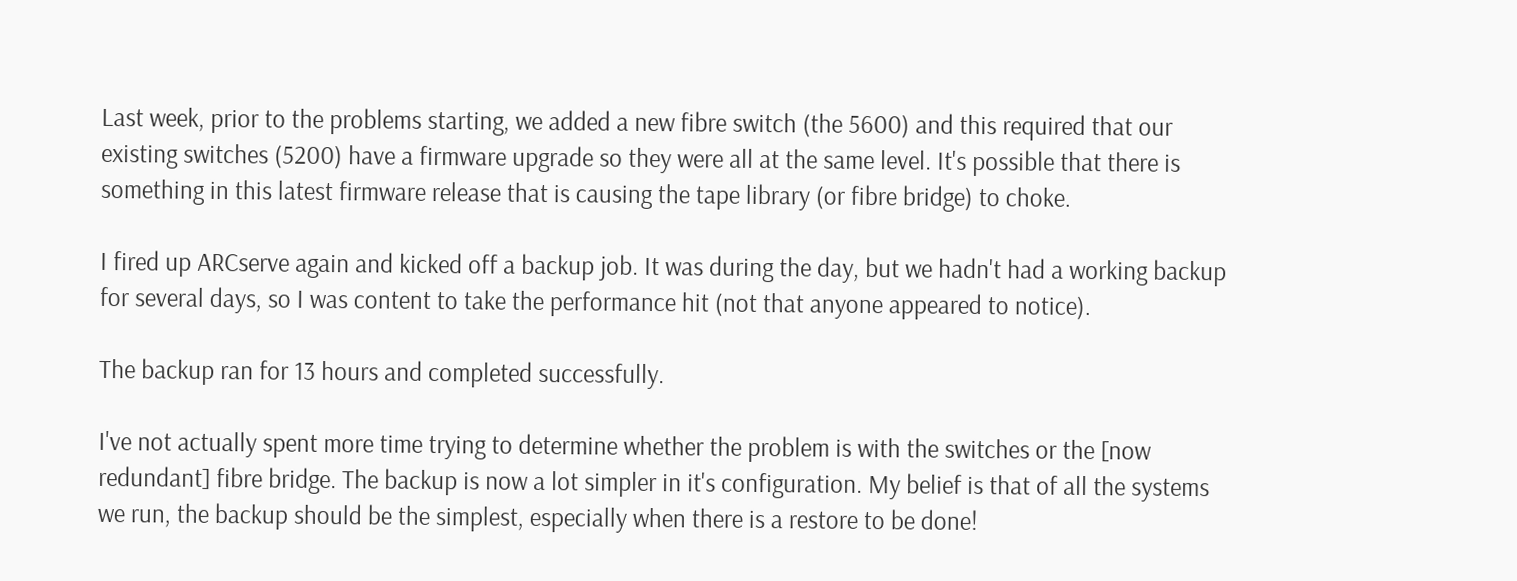Last week, prior to the problems starting, we added a new fibre switch (the 5600) and this required that our existing switches (5200) have a firmware upgrade so they were all at the same level. It's possible that there is something in this latest firmware release that is causing the tape library (or fibre bridge) to choke.

I fired up ARCserve again and kicked off a backup job. It was during the day, but we hadn't had a working backup for several days, so I was content to take the performance hit (not that anyone appeared to notice).

The backup ran for 13 hours and completed successfully.

I've not actually spent more time trying to determine whether the problem is with the switches or the [now redundant] fibre bridge. The backup is now a lot simpler in it's configuration. My belief is that of all the systems we run, the backup should be the simplest, especially when there is a restore to be done!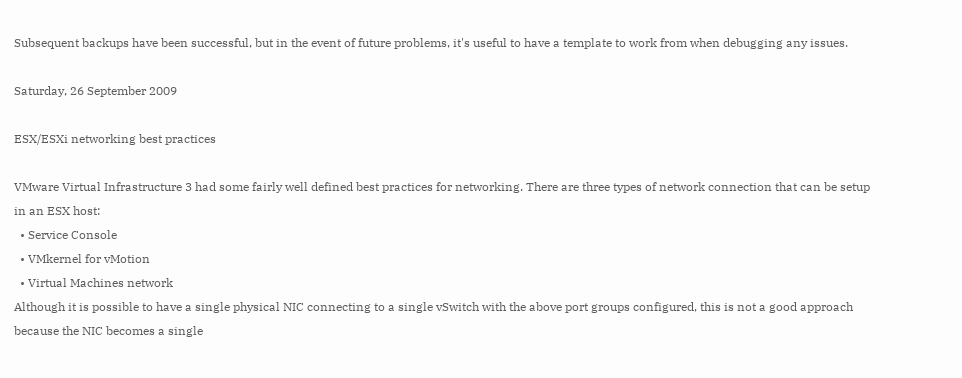Subsequent backups have been successful, but in the event of future problems, it's useful to have a template to work from when debugging any issues.

Saturday, 26 September 2009

ESX/ESXi networking best practices

VMware Virtual Infrastructure 3 had some fairly well defined best practices for networking. There are three types of network connection that can be setup in an ESX host:
  • Service Console
  • VMkernel for vMotion
  • Virtual Machines network
Although it is possible to have a single physical NIC connecting to a single vSwitch with the above port groups configured, this is not a good approach because the NIC becomes a single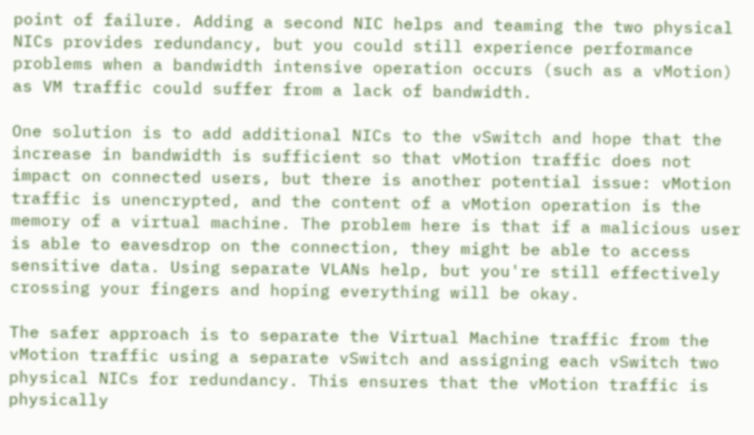point of failure. Adding a second NIC helps and teaming the two physical NICs provides redundancy, but you could still experience performance problems when a bandwidth intensive operation occurs (such as a vMotion) as VM traffic could suffer from a lack of bandwidth.

One solution is to add additional NICs to the vSwitch and hope that the increase in bandwidth is sufficient so that vMotion traffic does not impact on connected users, but there is another potential issue: vMotion traffic is unencrypted, and the content of a vMotion operation is the memory of a virtual machine. The problem here is that if a malicious user is able to eavesdrop on the connection, they might be able to access sensitive data. Using separate VLANs help, but you're still effectively crossing your fingers and hoping everything will be okay.

The safer approach is to separate the Virtual Machine traffic from the vMotion traffic using a separate vSwitch and assigning each vSwitch two physical NICs for redundancy. This ensures that the vMotion traffic is physically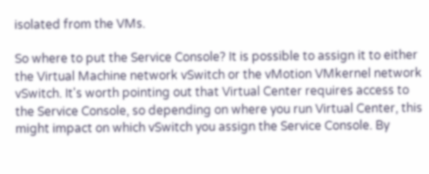isolated from the VMs.

So where to put the Service Console? It is possible to assign it to either the Virtual Machine network vSwitch or the vMotion VMkernel network vSwitch. It's worth pointing out that Virtual Center requires access to the Service Console, so depending on where you run Virtual Center, this might impact on which vSwitch you assign the Service Console. By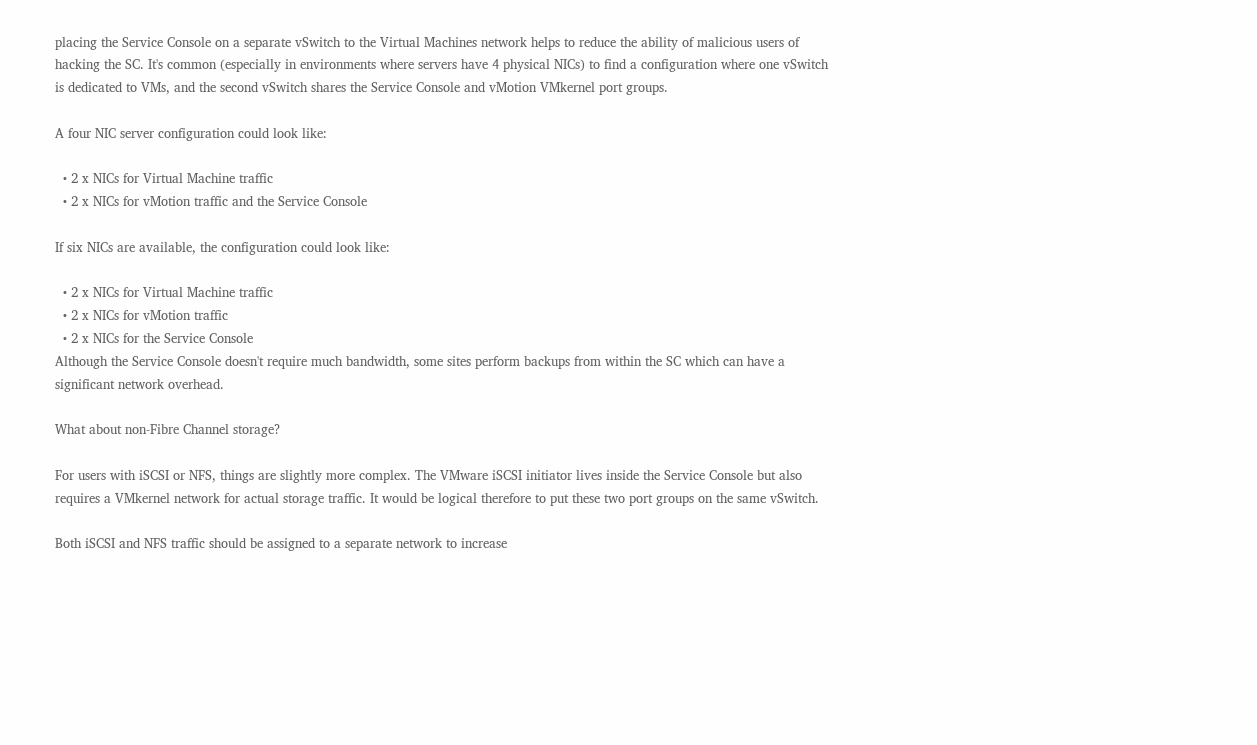placing the Service Console on a separate vSwitch to the Virtual Machines network helps to reduce the ability of malicious users of hacking the SC. It's common (especially in environments where servers have 4 physical NICs) to find a configuration where one vSwitch is dedicated to VMs, and the second vSwitch shares the Service Console and vMotion VMkernel port groups.

A four NIC server configuration could look like:

  • 2 x NICs for Virtual Machine traffic
  • 2 x NICs for vMotion traffic and the Service Console

If six NICs are available, the configuration could look like:

  • 2 x NICs for Virtual Machine traffic
  • 2 x NICs for vMotion traffic
  • 2 x NICs for the Service Console
Although the Service Console doesn't require much bandwidth, some sites perform backups from within the SC which can have a significant network overhead.

What about non-Fibre Channel storage?

For users with iSCSI or NFS, things are slightly more complex. The VMware iSCSI initiator lives inside the Service Console but also requires a VMkernel network for actual storage traffic. It would be logical therefore to put these two port groups on the same vSwitch.

Both iSCSI and NFS traffic should be assigned to a separate network to increase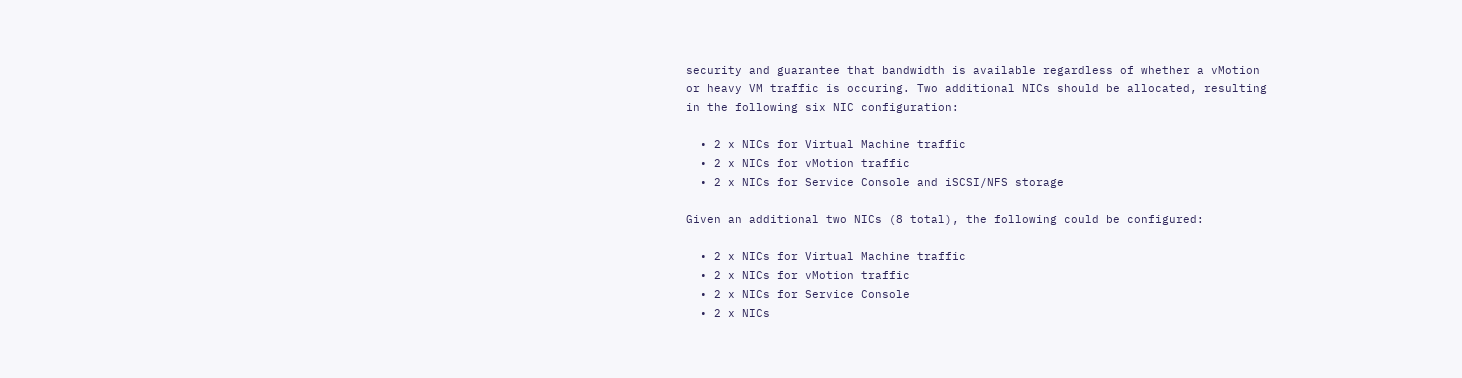security and guarantee that bandwidth is available regardless of whether a vMotion or heavy VM traffic is occuring. Two additional NICs should be allocated, resulting in the following six NIC configuration:

  • 2 x NICs for Virtual Machine traffic
  • 2 x NICs for vMotion traffic
  • 2 x NICs for Service Console and iSCSI/NFS storage

Given an additional two NICs (8 total), the following could be configured:

  • 2 x NICs for Virtual Machine traffic
  • 2 x NICs for vMotion traffic
  • 2 x NICs for Service Console
  • 2 x NICs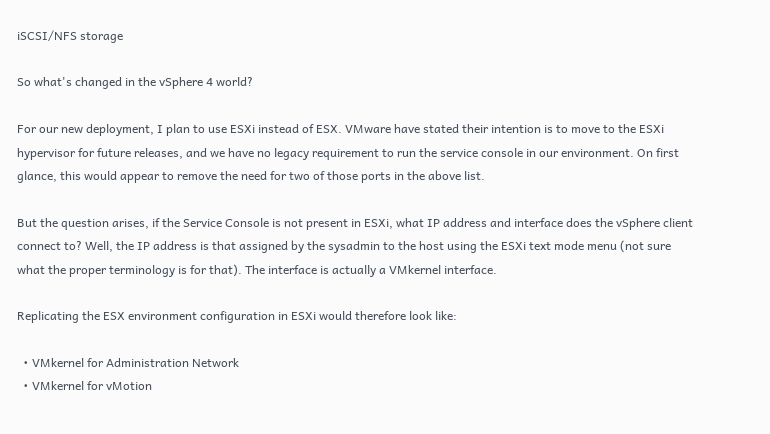iSCSI/NFS storage

So what's changed in the vSphere 4 world?

For our new deployment, I plan to use ESXi instead of ESX. VMware have stated their intention is to move to the ESXi hypervisor for future releases, and we have no legacy requirement to run the service console in our environment. On first glance, this would appear to remove the need for two of those ports in the above list.

But the question arises, if the Service Console is not present in ESXi, what IP address and interface does the vSphere client connect to? Well, the IP address is that assigned by the sysadmin to the host using the ESXi text mode menu (not sure what the proper terminology is for that). The interface is actually a VMkernel interface.

Replicating the ESX environment configuration in ESXi would therefore look like:

  • VMkernel for Administration Network
  • VMkernel for vMotion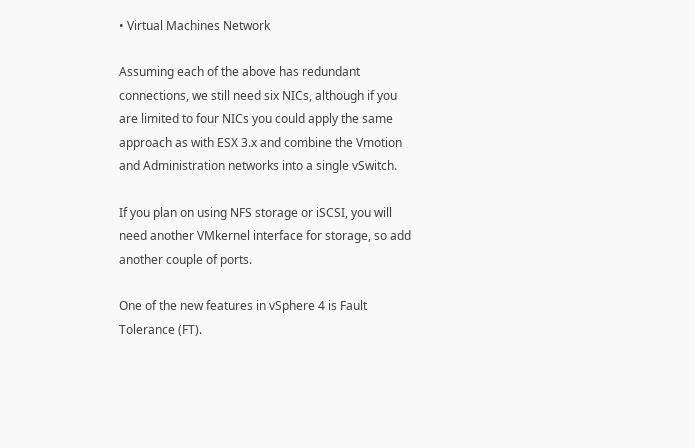• Virtual Machines Network

Assuming each of the above has redundant connections, we still need six NICs, although if you are limited to four NICs you could apply the same approach as with ESX 3.x and combine the Vmotion and Administration networks into a single vSwitch.

If you plan on using NFS storage or iSCSI, you will need another VMkernel interface for storage, so add another couple of ports.

One of the new features in vSphere 4 is Fault Tolerance (FT).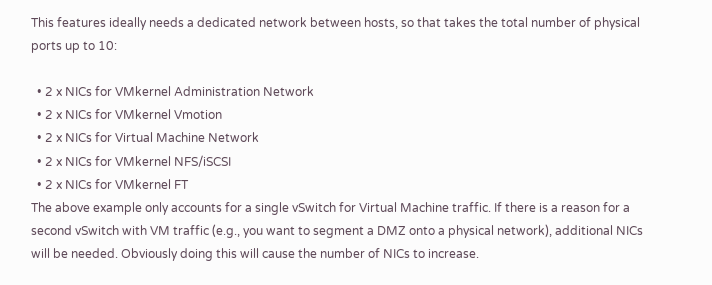This features ideally needs a dedicated network between hosts, so that takes the total number of physical ports up to 10:

  • 2 x NICs for VMkernel Administration Network
  • 2 x NICs for VMkernel Vmotion
  • 2 x NICs for Virtual Machine Network
  • 2 x NICs for VMkernel NFS/iSCSI
  • 2 x NICs for VMkernel FT
The above example only accounts for a single vSwitch for Virtual Machine traffic. If there is a reason for a second vSwitch with VM traffic (e.g., you want to segment a DMZ onto a physical network), additional NICs will be needed. Obviously doing this will cause the number of NICs to increase.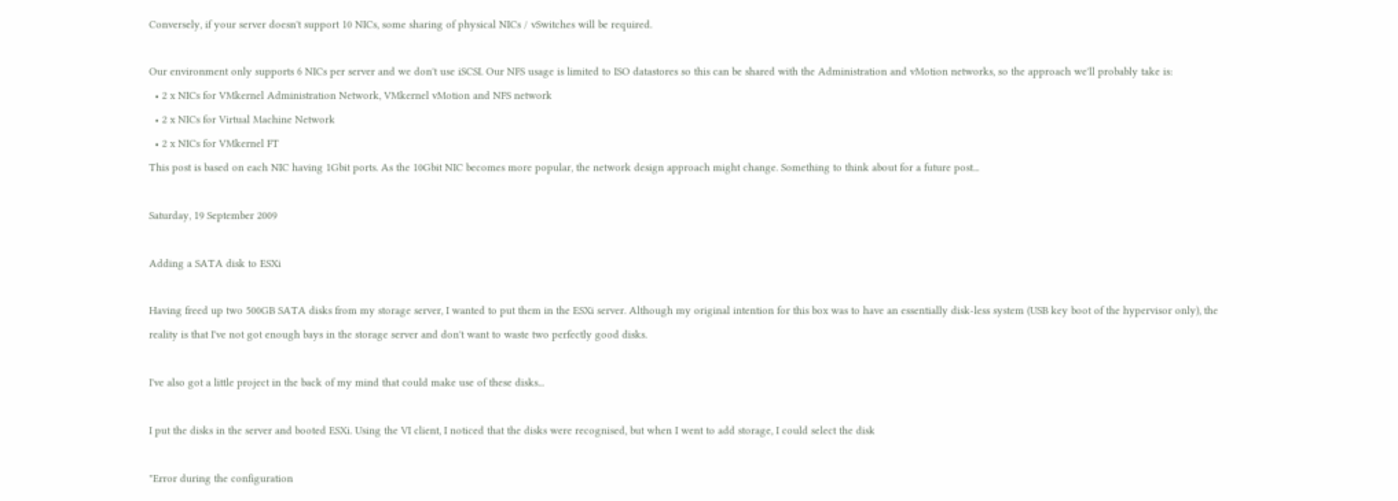Conversely, if your server doesn't support 10 NICs, some sharing of physical NICs / vSwitches will be required.

Our environment only supports 6 NICs per server and we don't use iSCSI. Our NFS usage is limited to ISO datastores so this can be shared with the Administration and vMotion networks, so the approach we'll probably take is:
  • 2 x NICs for VMkernel Administration Network, VMkernel vMotion and NFS network
  • 2 x NICs for Virtual Machine Network
  • 2 x NICs for VMkernel FT
This post is based on each NIC having 1Gbit ports. As the 10Gbit NIC becomes more popular, the network design approach might change. Something to think about for a future post...

Saturday, 19 September 2009

Adding a SATA disk to ESXi

Having freed up two 500GB SATA disks from my storage server, I wanted to put them in the ESXi server. Although my original intention for this box was to have an essentially disk-less system (USB key boot of the hypervisor only), the reality is that I've not got enough bays in the storage server and don't want to waste two perfectly good disks.

I've also got a little project in the back of my mind that could make use of these disks...

I put the disks in the server and booted ESXi. Using the VI client, I noticed that the disks were recognised, but when I went to add storage, I could select the disk

"Error during the configuration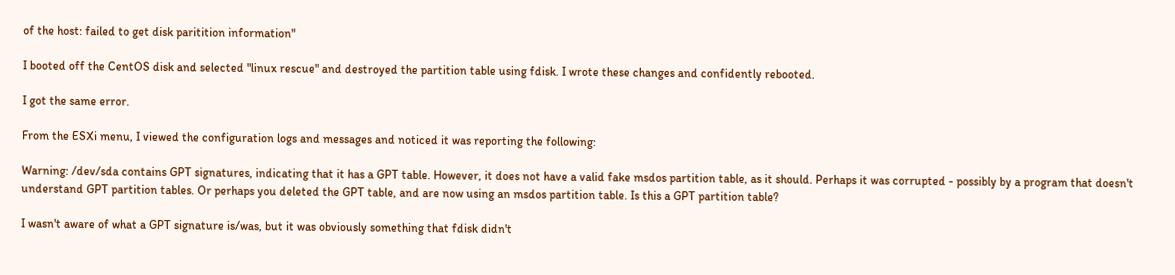of the host: failed to get disk paritition information"

I booted off the CentOS disk and selected "linux rescue" and destroyed the partition table using fdisk. I wrote these changes and confidently rebooted.

I got the same error.

From the ESXi menu, I viewed the configuration logs and messages and noticed it was reporting the following:

Warning: /dev/sda contains GPT signatures, indicating that it has a GPT table. However, it does not have a valid fake msdos partition table, as it should. Perhaps it was corrupted - possibly by a program that doesn't understand GPT partition tables. Or perhaps you deleted the GPT table, and are now using an msdos partition table. Is this a GPT partition table?

I wasn't aware of what a GPT signature is/was, but it was obviously something that fdisk didn't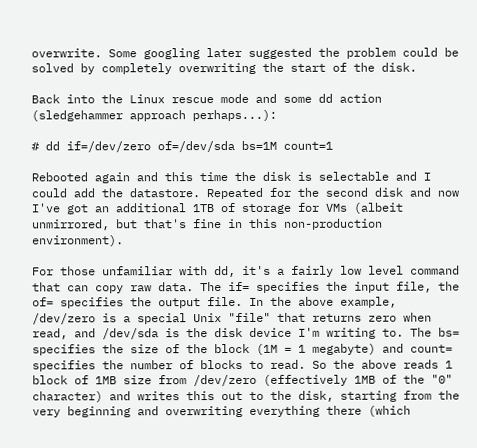overwrite. Some googling later suggested the problem could be solved by completely overwriting the start of the disk.

Back into the Linux rescue mode and some dd action (sledgehammer approach perhaps...):

# dd if=/dev/zero of=/dev/sda bs=1M count=1

Rebooted again and this time the disk is selectable and I could add the datastore. Repeated for the second disk and now I've got an additional 1TB of storage for VMs (albeit unmirrored, but that's fine in this non-production environment).

For those unfamiliar with dd, it's a fairly low level command that can copy raw data. The if= specifies the input file, the of= specifies the output file. In the above example, /dev/zero is a special Unix "file" that returns zero when read, and /dev/sda is the disk device I'm writing to. The bs= specifies the size of the block (1M = 1 megabyte) and count= specifies the number of blocks to read. So the above reads 1 block of 1MB size from /dev/zero (effectively 1MB of the "0" character) and writes this out to the disk, starting from the very beginning and overwriting everything there (which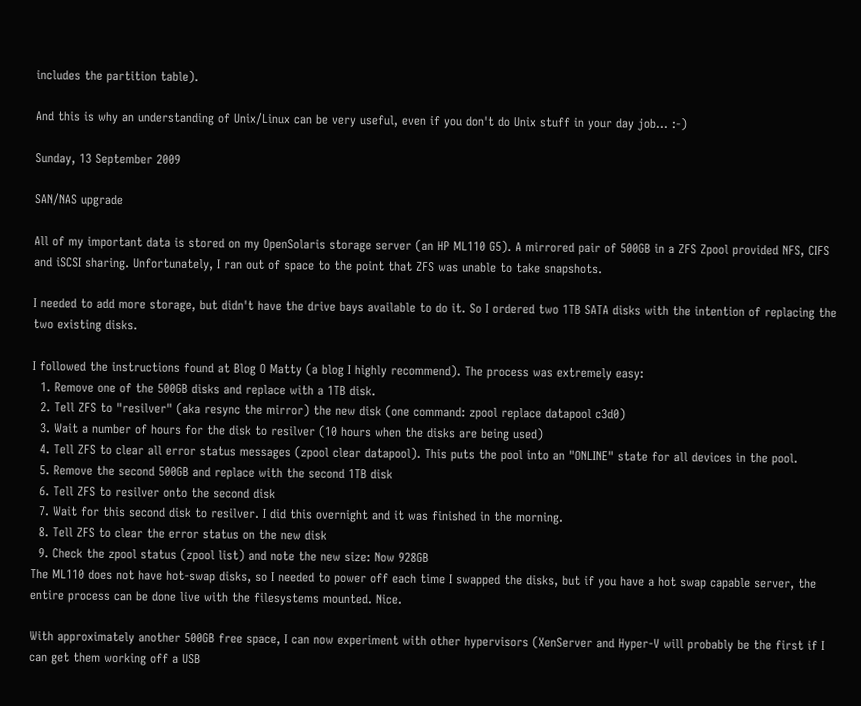includes the partition table).

And this is why an understanding of Unix/Linux can be very useful, even if you don't do Unix stuff in your day job... :-)

Sunday, 13 September 2009

SAN/NAS upgrade

All of my important data is stored on my OpenSolaris storage server (an HP ML110 G5). A mirrored pair of 500GB in a ZFS Zpool provided NFS, CIFS and iSCSI sharing. Unfortunately, I ran out of space to the point that ZFS was unable to take snapshots.

I needed to add more storage, but didn't have the drive bays available to do it. So I ordered two 1TB SATA disks with the intention of replacing the two existing disks.

I followed the instructions found at Blog O Matty (a blog I highly recommend). The process was extremely easy:
  1. Remove one of the 500GB disks and replace with a 1TB disk.
  2. Tell ZFS to "resilver" (aka resync the mirror) the new disk (one command: zpool replace datapool c3d0)
  3. Wait a number of hours for the disk to resilver (10 hours when the disks are being used)
  4. Tell ZFS to clear all error status messages (zpool clear datapool). This puts the pool into an "ONLINE" state for all devices in the pool.
  5. Remove the second 500GB and replace with the second 1TB disk
  6. Tell ZFS to resilver onto the second disk
  7. Wait for this second disk to resilver. I did this overnight and it was finished in the morning.
  8. Tell ZFS to clear the error status on the new disk
  9. Check the zpool status (zpool list) and note the new size: Now 928GB
The ML110 does not have hot-swap disks, so I needed to power off each time I swapped the disks, but if you have a hot swap capable server, the entire process can be done live with the filesystems mounted. Nice.

With approximately another 500GB free space, I can now experiment with other hypervisors (XenServer and Hyper-V will probably be the first if I can get them working off a USB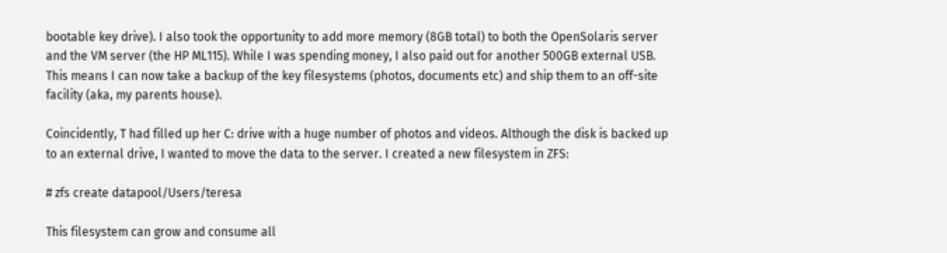bootable key drive). I also took the opportunity to add more memory (8GB total) to both the OpenSolaris server and the VM server (the HP ML115). While I was spending money, I also paid out for another 500GB external USB. This means I can now take a backup of the key filesystems (photos, documents etc) and ship them to an off-site facility (aka, my parents house).

Coincidently, T had filled up her C: drive with a huge number of photos and videos. Although the disk is backed up to an external drive, I wanted to move the data to the server. I created a new filesystem in ZFS:

# zfs create datapool/Users/teresa

This filesystem can grow and consume all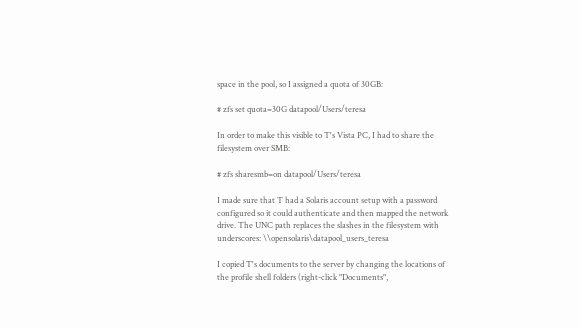space in the pool, so I assigned a quota of 30GB:

# zfs set quota=30G datapool/Users/teresa

In order to make this visible to T's Vista PC, I had to share the filesystem over SMB:

# zfs sharesmb=on datapool/Users/teresa

I made sure that T had a Solaris account setup with a password configured so it could authenticate and then mapped the network drive. The UNC path replaces the slashes in the filesystem with underscores: \\opensolaris\datapool_users_teresa

I copied T's documents to the server by changing the locations of the profile shell folders (right-click "Documents",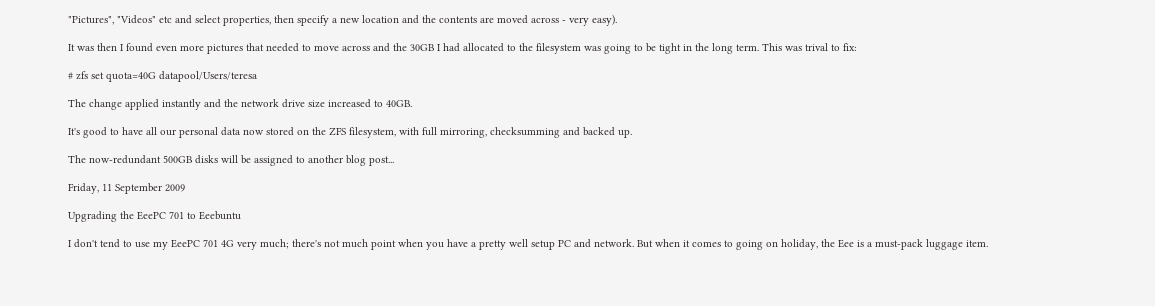"Pictures", "Videos" etc and select properties, then specify a new location and the contents are moved across - very easy).

It was then I found even more pictures that needed to move across and the 30GB I had allocated to the filesystem was going to be tight in the long term. This was trival to fix:

# zfs set quota=40G datapool/Users/teresa

The change applied instantly and the network drive size increased to 40GB.

It's good to have all our personal data now stored on the ZFS filesystem, with full mirroring, checksumming and backed up.

The now-redundant 500GB disks will be assigned to another blog post...

Friday, 11 September 2009

Upgrading the EeePC 701 to Eeebuntu

I don't tend to use my EeePC 701 4G very much; there's not much point when you have a pretty well setup PC and network. But when it comes to going on holiday, the Eee is a must-pack luggage item.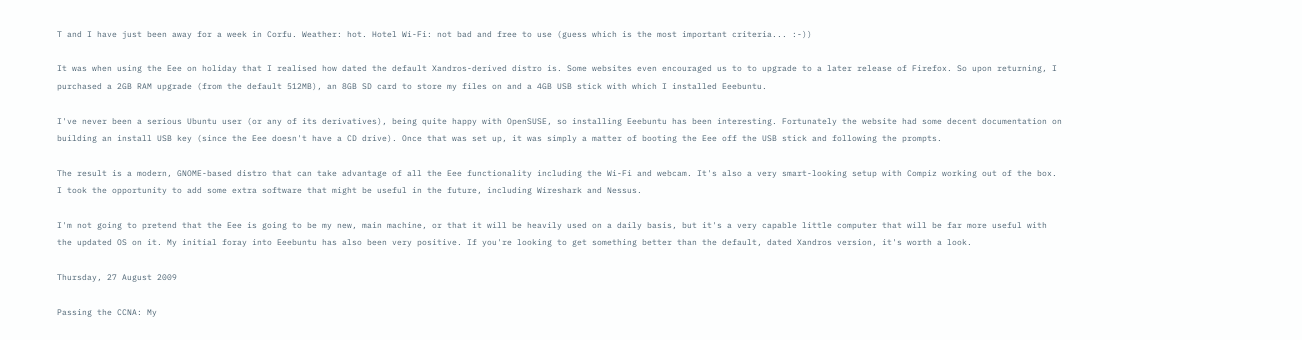T and I have just been away for a week in Corfu. Weather: hot. Hotel Wi-Fi: not bad and free to use (guess which is the most important criteria... :-))

It was when using the Eee on holiday that I realised how dated the default Xandros-derived distro is. Some websites even encouraged us to to upgrade to a later release of Firefox. So upon returning, I purchased a 2GB RAM upgrade (from the default 512MB), an 8GB SD card to store my files on and a 4GB USB stick with which I installed Eeebuntu.

I've never been a serious Ubuntu user (or any of its derivatives), being quite happy with OpenSUSE, so installing Eeebuntu has been interesting. Fortunately the website had some decent documentation on building an install USB key (since the Eee doesn't have a CD drive). Once that was set up, it was simply a matter of booting the Eee off the USB stick and following the prompts.

The result is a modern, GNOME-based distro that can take advantage of all the Eee functionality including the Wi-Fi and webcam. It's also a very smart-looking setup with Compiz working out of the box. I took the opportunity to add some extra software that might be useful in the future, including Wireshark and Nessus.

I'm not going to pretend that the Eee is going to be my new, main machine, or that it will be heavily used on a daily basis, but it's a very capable little computer that will be far more useful with the updated OS on it. My initial foray into Eeebuntu has also been very positive. If you're looking to get something better than the default, dated Xandros version, it's worth a look.

Thursday, 27 August 2009

Passing the CCNA: My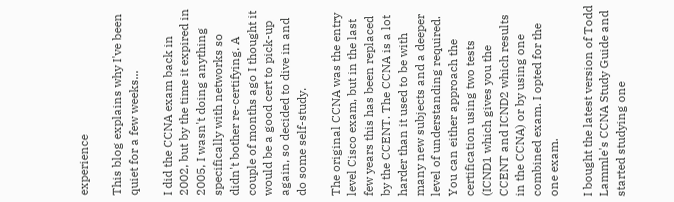experience

This blog explains why I've been quiet for a few weeks...

I did the CCNA exam back in 2002, but by the time it expired in 2005, I wasn't doing anything specifically with networks so didn't bother re-certifying. A couple of months ago I thought it would be a good cert to pick-up again, so decided to dive in and do some self-study.

The original CCNA was the entry level Cisco exam, but in the last few years this has been replaced by the CCENT. The CCNA is a lot harder than it used to be with many new subjects and a deeper level of understanding required. You can either approach the certification using two tests (ICND1 which gives you the CCENT and ICND2 which results in the CCNA) or by using one combined exam. I opted for the one exam.

I bought the latest version of Todd Lammle's CCNA Study Guide and started studying one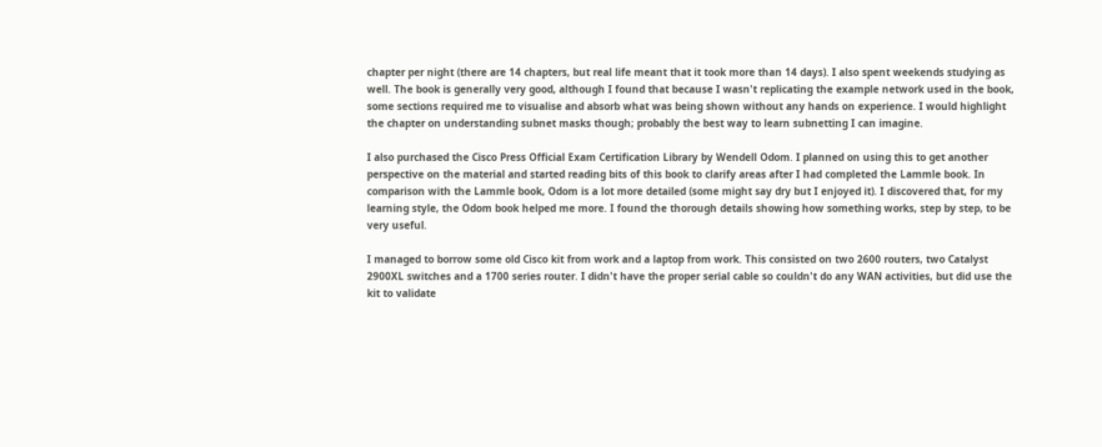chapter per night (there are 14 chapters, but real life meant that it took more than 14 days). I also spent weekends studying as well. The book is generally very good, although I found that because I wasn't replicating the example network used in the book, some sections required me to visualise and absorb what was being shown without any hands on experience. I would highlight the chapter on understanding subnet masks though; probably the best way to learn subnetting I can imagine.

I also purchased the Cisco Press Official Exam Certification Library by Wendell Odom. I planned on using this to get another perspective on the material and started reading bits of this book to clarify areas after I had completed the Lammle book. In comparison with the Lammle book, Odom is a lot more detailed (some might say dry but I enjoyed it). I discovered that, for my learning style, the Odom book helped me more. I found the thorough details showing how something works, step by step, to be very useful.

I managed to borrow some old Cisco kit from work and a laptop from work. This consisted on two 2600 routers, two Catalyst 2900XL switches and a 1700 series router. I didn't have the proper serial cable so couldn't do any WAN activities, but did use the kit to validate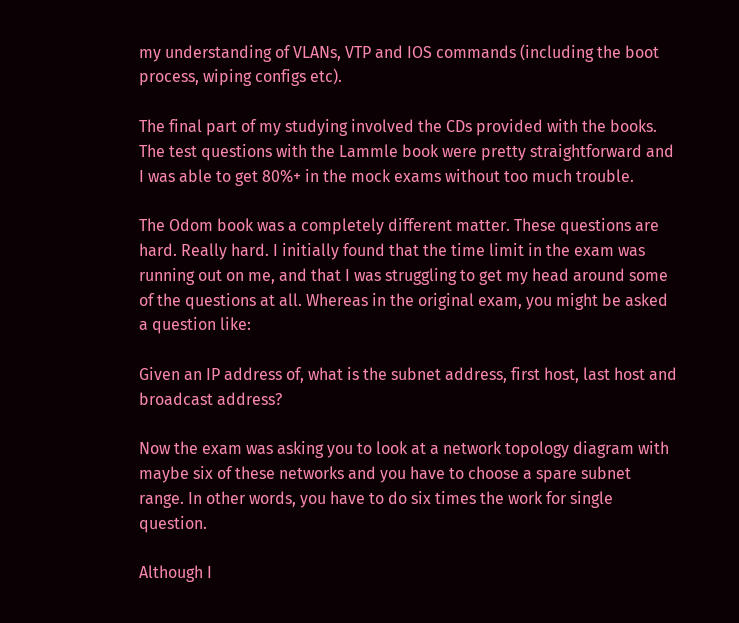my understanding of VLANs, VTP and IOS commands (including the boot process, wiping configs etc).

The final part of my studying involved the CDs provided with the books. The test questions with the Lammle book were pretty straightforward and I was able to get 80%+ in the mock exams without too much trouble.

The Odom book was a completely different matter. These questions are hard. Really hard. I initially found that the time limit in the exam was running out on me, and that I was struggling to get my head around some of the questions at all. Whereas in the original exam, you might be asked a question like:

Given an IP address of, what is the subnet address, first host, last host and broadcast address?

Now the exam was asking you to look at a network topology diagram with maybe six of these networks and you have to choose a spare subnet range. In other words, you have to do six times the work for single question.

Although I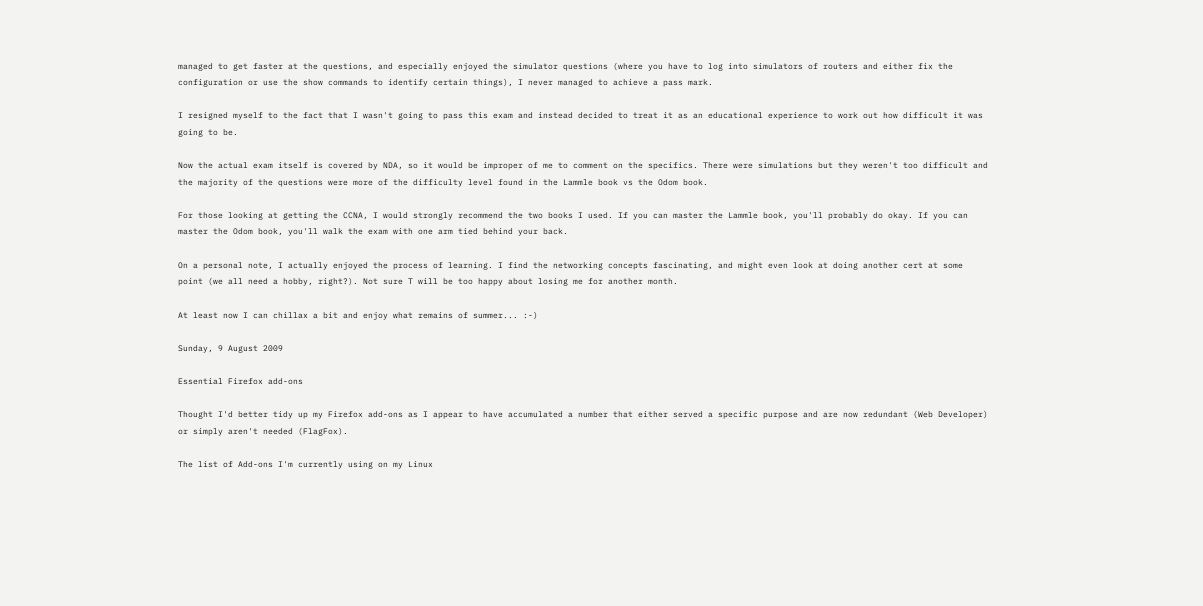managed to get faster at the questions, and especially enjoyed the simulator questions (where you have to log into simulators of routers and either fix the configuration or use the show commands to identify certain things), I never managed to achieve a pass mark.

I resigned myself to the fact that I wasn't going to pass this exam and instead decided to treat it as an educational experience to work out how difficult it was going to be.

Now the actual exam itself is covered by NDA, so it would be improper of me to comment on the specifics. There were simulations but they weren't too difficult and the majority of the questions were more of the difficulty level found in the Lammle book vs the Odom book.

For those looking at getting the CCNA, I would strongly recommend the two books I used. If you can master the Lammle book, you'll probably do okay. If you can master the Odom book, you'll walk the exam with one arm tied behind your back.

On a personal note, I actually enjoyed the process of learning. I find the networking concepts fascinating, and might even look at doing another cert at some point (we all need a hobby, right?). Not sure T will be too happy about losing me for another month.

At least now I can chillax a bit and enjoy what remains of summer... :-)

Sunday, 9 August 2009

Essential Firefox add-ons

Thought I'd better tidy up my Firefox add-ons as I appear to have accumulated a number that either served a specific purpose and are now redundant (Web Developer) or simply aren't needed (FlagFox).

The list of Add-ons I'm currently using on my Linux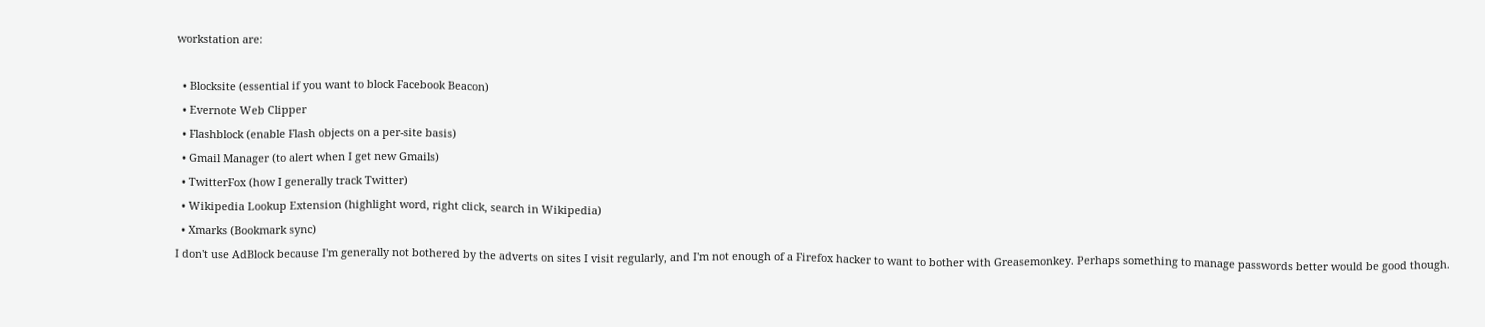workstation are:

  • Blocksite (essential if you want to block Facebook Beacon)
  • Evernote Web Clipper
  • Flashblock (enable Flash objects on a per-site basis)
  • Gmail Manager (to alert when I get new Gmails)
  • TwitterFox (how I generally track Twitter)
  • Wikipedia Lookup Extension (highlight word, right click, search in Wikipedia)
  • Xmarks (Bookmark sync)
I don't use AdBlock because I'm generally not bothered by the adverts on sites I visit regularly, and I'm not enough of a Firefox hacker to want to bother with Greasemonkey. Perhaps something to manage passwords better would be good though.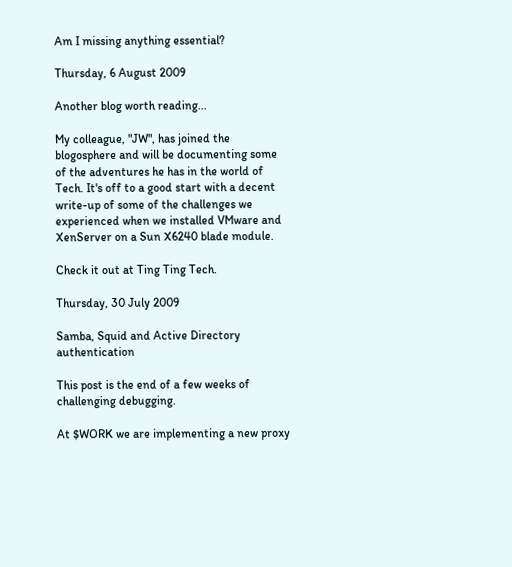Am I missing anything essential?

Thursday, 6 August 2009

Another blog worth reading...

My colleague, "JW", has joined the blogosphere and will be documenting some of the adventures he has in the world of Tech. It's off to a good start with a decent write-up of some of the challenges we experienced when we installed VMware and XenServer on a Sun X6240 blade module.

Check it out at Ting Ting Tech.

Thursday, 30 July 2009

Samba, Squid and Active Directory authentication

This post is the end of a few weeks of challenging debugging.

At $WORK we are implementing a new proxy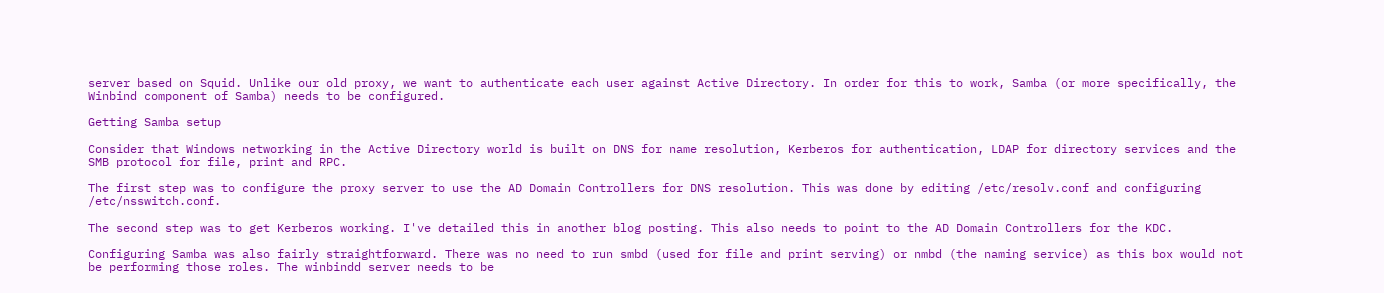server based on Squid. Unlike our old proxy, we want to authenticate each user against Active Directory. In order for this to work, Samba (or more specifically, the Winbind component of Samba) needs to be configured.

Getting Samba setup

Consider that Windows networking in the Active Directory world is built on DNS for name resolution, Kerberos for authentication, LDAP for directory services and the SMB protocol for file, print and RPC.

The first step was to configure the proxy server to use the AD Domain Controllers for DNS resolution. This was done by editing /etc/resolv.conf and configuring /etc/nsswitch.conf.

The second step was to get Kerberos working. I've detailed this in another blog posting. This also needs to point to the AD Domain Controllers for the KDC.

Configuring Samba was also fairly straightforward. There was no need to run smbd (used for file and print serving) or nmbd (the naming service) as this box would not be performing those roles. The winbindd server needs to be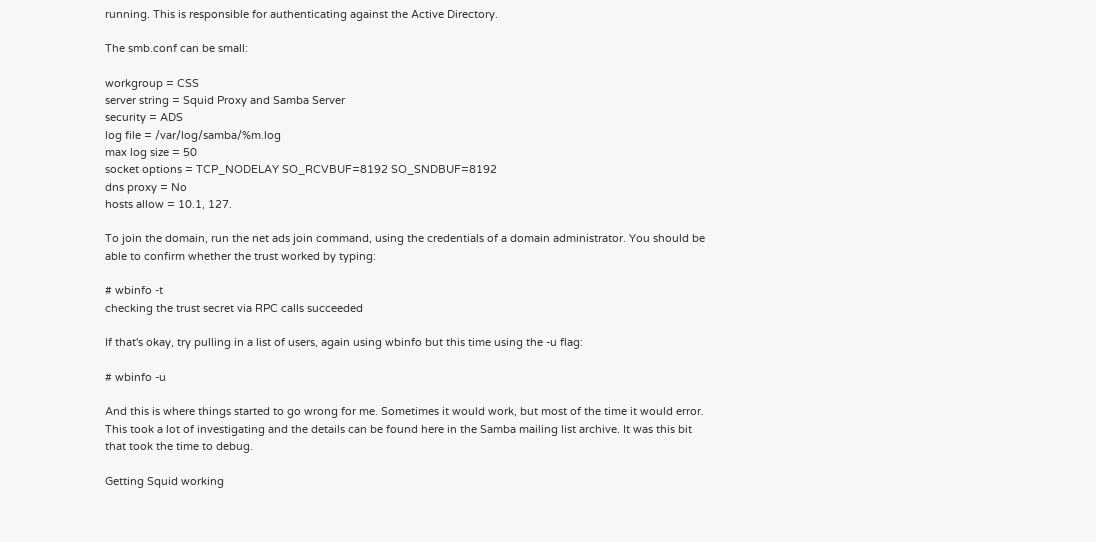running. This is responsible for authenticating against the Active Directory.

The smb.conf can be small:

workgroup = CSS
server string = Squid Proxy and Samba Server
security = ADS
log file = /var/log/samba/%m.log
max log size = 50
socket options = TCP_NODELAY SO_RCVBUF=8192 SO_SNDBUF=8192
dns proxy = No
hosts allow = 10.1, 127.

To join the domain, run the net ads join command, using the credentials of a domain administrator. You should be able to confirm whether the trust worked by typing:

# wbinfo -t
checking the trust secret via RPC calls succeeded

If that's okay, try pulling in a list of users, again using wbinfo but this time using the -u flag:

# wbinfo -u

And this is where things started to go wrong for me. Sometimes it would work, but most of the time it would error. This took a lot of investigating and the details can be found here in the Samba mailing list archive. It was this bit that took the time to debug.

Getting Squid working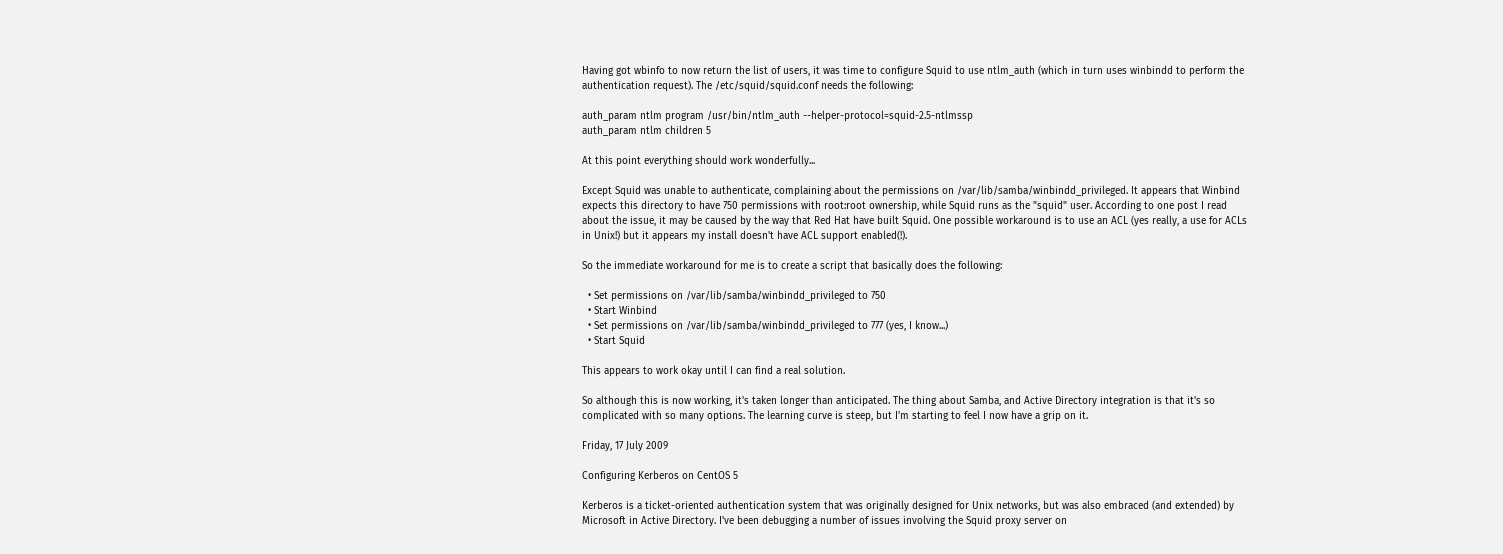Having got wbinfo to now return the list of users, it was time to configure Squid to use ntlm_auth (which in turn uses winbindd to perform the authentication request). The /etc/squid/squid.conf needs the following:

auth_param ntlm program /usr/bin/ntlm_auth --helper-protocol=squid-2.5-ntlmssp
auth_param ntlm children 5

At this point everything should work wonderfully...

Except Squid was unable to authenticate, complaining about the permissions on /var/lib/samba/winbindd_privileged. It appears that Winbind expects this directory to have 750 permissions with root:root ownership, while Squid runs as the "squid" user. According to one post I read about the issue, it may be caused by the way that Red Hat have built Squid. One possible workaround is to use an ACL (yes really, a use for ACLs in Unix!) but it appears my install doesn't have ACL support enabled(!).

So the immediate workaround for me is to create a script that basically does the following:

  • Set permissions on /var/lib/samba/winbindd_privileged to 750
  • Start Winbind
  • Set permissions on /var/lib/samba/winbindd_privileged to 777 (yes, I know...)
  • Start Squid

This appears to work okay until I can find a real solution.

So although this is now working, it's taken longer than anticipated. The thing about Samba, and Active Directory integration is that it's so complicated with so many options. The learning curve is steep, but I'm starting to feel I now have a grip on it.

Friday, 17 July 2009

Configuring Kerberos on CentOS 5

Kerberos is a ticket-oriented authentication system that was originally designed for Unix networks, but was also embraced (and extended) by Microsoft in Active Directory. I've been debugging a number of issues involving the Squid proxy server on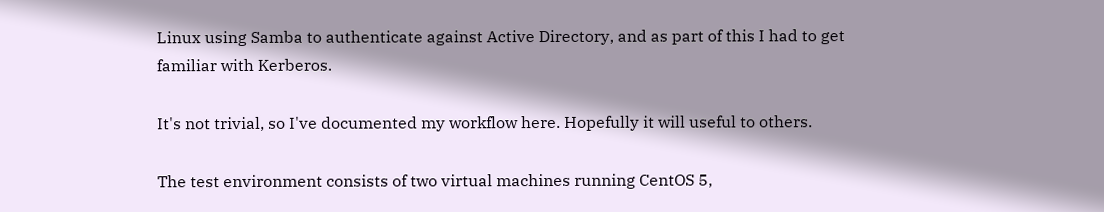Linux using Samba to authenticate against Active Directory, and as part of this I had to get familiar with Kerberos.

It's not trivial, so I've documented my workflow here. Hopefully it will useful to others.

The test environment consists of two virtual machines running CentOS 5,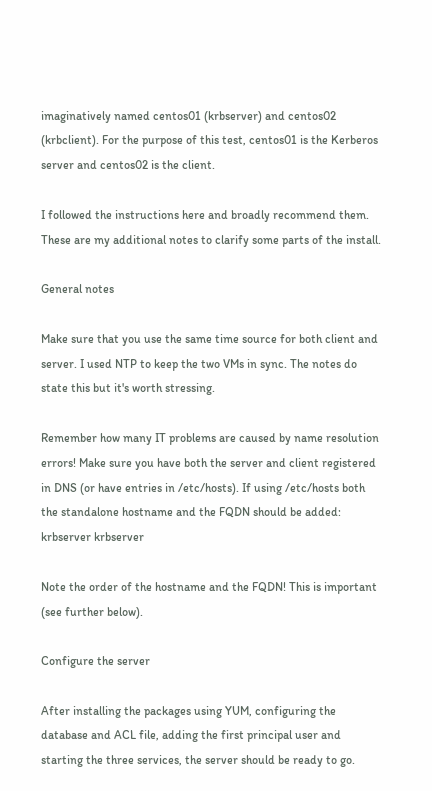imaginatively named centos01 (krbserver) and centos02 (krbclient). For the purpose of this test, centos01 is the Kerberos server and centos02 is the client.

I followed the instructions here and broadly recommend them. These are my additional notes to clarify some parts of the install.

General notes

Make sure that you use the same time source for both client and server. I used NTP to keep the two VMs in sync. The notes do state this but it's worth stressing.

Remember how many IT problems are caused by name resolution errors! Make sure you have both the server and client registered in DNS (or have entries in /etc/hosts). If using /etc/hosts both the standalone hostname and the FQDN should be added: krbserver krbserver

Note the order of the hostname and the FQDN! This is important (see further below).

Configure the server

After installing the packages using YUM, configuring the database and ACL file, adding the first principal user and starting the three services, the server should be ready to go.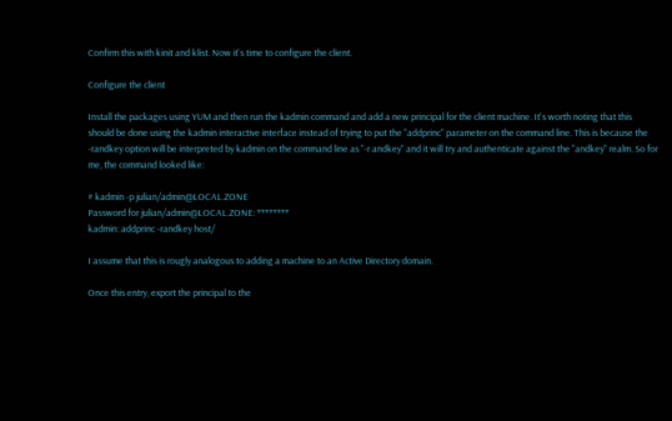Confirm this with kinit and klist. Now it's time to configure the client.

Configure the client

Install the packages using YUM and then run the kadmin command and add a new principal for the client machine. It's worth noting that this should be done using the kadmin interactive interface instead of trying to put the "addprinc" parameter on the command line. This is because the -randkey option will be interpreted by kadmin on the command line as "-r andkey" and it will try and authenticate against the "andkey" realm. So for me, the command looked like:

# kadmin -p julian/admin@LOCAL.ZONE
Password for julian/admin@LOCAL.ZONE: ********
kadmin: addprinc -randkey host/

I assume that this is rougly analogous to adding a machine to an Active Directory domain.

Once this entry, export the principal to the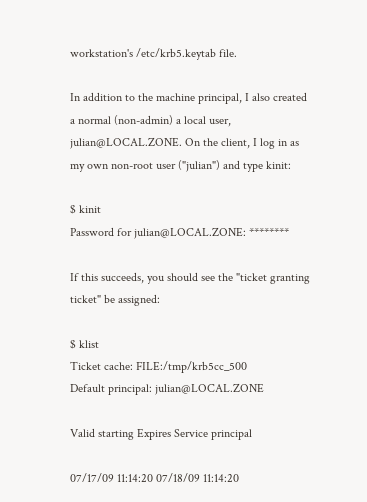workstation's /etc/krb5.keytab file.

In addition to the machine principal, I also created a normal (non-admin) a local user, julian@LOCAL.ZONE. On the client, I log in as my own non-root user ("julian") and type kinit:

$ kinit
Password for julian@LOCAL.ZONE: ********

If this succeeds, you should see the "ticket granting ticket" be assigned:

$ klist
Ticket cache: FILE:/tmp/krb5cc_500
Default principal: julian@LOCAL.ZONE

Valid starting Expires Service principal

07/17/09 11:14:20 07/18/09 11:14:20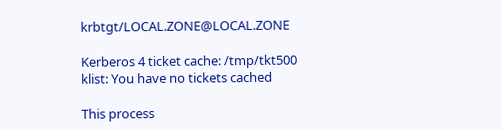krbtgt/LOCAL.ZONE@LOCAL.ZONE

Kerberos 4 ticket cache: /tmp/tkt500
klist: You have no tickets cached

This process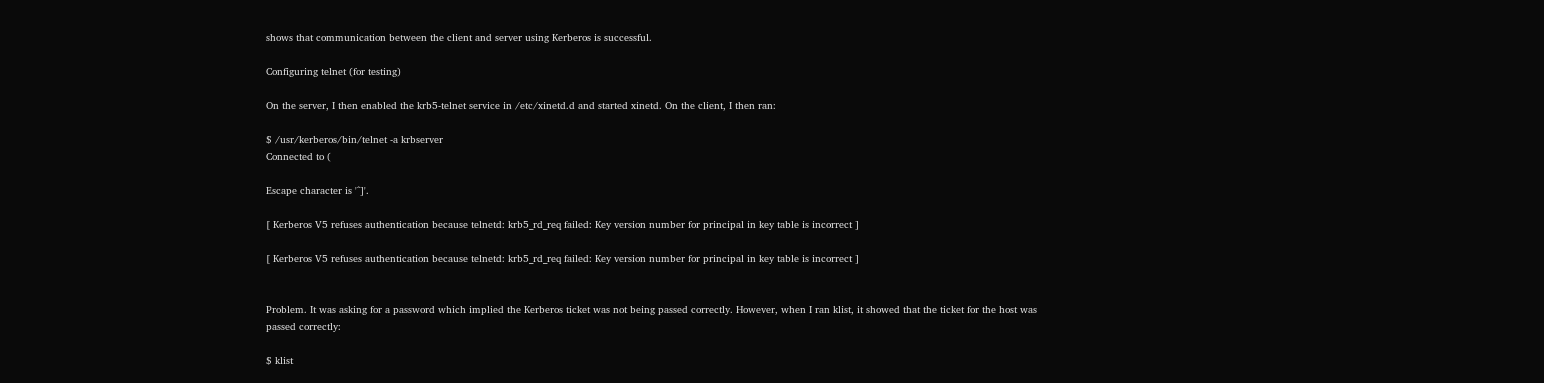shows that communication between the client and server using Kerberos is successful.

Configuring telnet (for testing)

On the server, I then enabled the krb5-telnet service in /etc/xinetd.d and started xinetd. On the client, I then ran:

$ /usr/kerberos/bin/telnet -a krbserver
Connected to (

Escape character is '^]'.

[ Kerberos V5 refuses authentication because telnetd: krb5_rd_req failed: Key version number for principal in key table is incorrect ]

[ Kerberos V5 refuses authentication because telnetd: krb5_rd_req failed: Key version number for principal in key table is incorrect ]


Problem. It was asking for a password which implied the Kerberos ticket was not being passed correctly. However, when I ran klist, it showed that the ticket for the host was passed correctly:

$ klist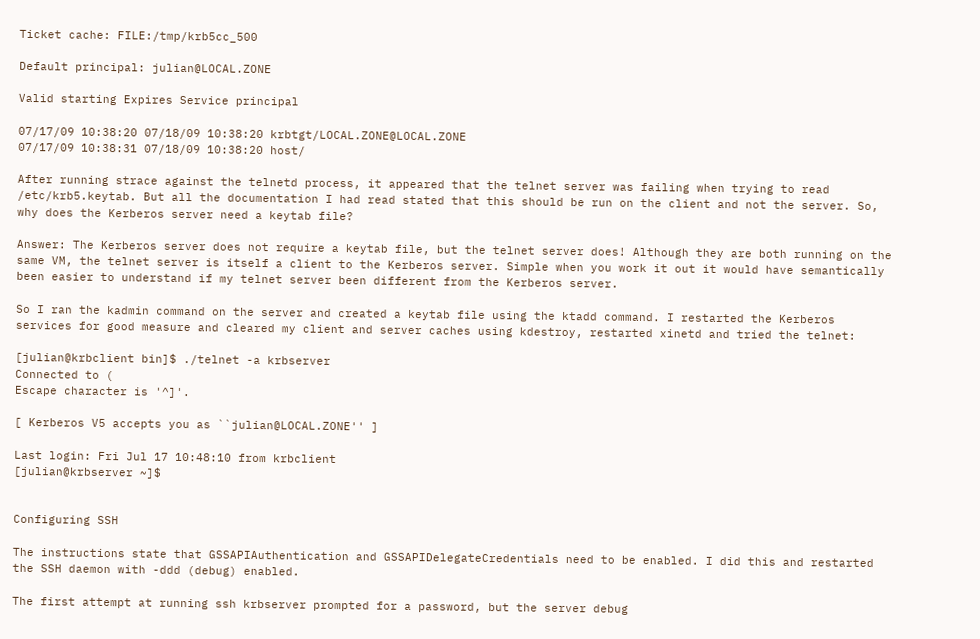Ticket cache: FILE:/tmp/krb5cc_500

Default principal: julian@LOCAL.ZONE

Valid starting Expires Service principal

07/17/09 10:38:20 07/18/09 10:38:20 krbtgt/LOCAL.ZONE@LOCAL.ZONE
07/17/09 10:38:31 07/18/09 10:38:20 host/

After running strace against the telnetd process, it appeared that the telnet server was failing when trying to read /etc/krb5.keytab. But all the documentation I had read stated that this should be run on the client and not the server. So, why does the Kerberos server need a keytab file?

Answer: The Kerberos server does not require a keytab file, but the telnet server does! Although they are both running on the same VM, the telnet server is itself a client to the Kerberos server. Simple when you work it out it would have semantically been easier to understand if my telnet server been different from the Kerberos server.

So I ran the kadmin command on the server and created a keytab file using the ktadd command. I restarted the Kerberos services for good measure and cleared my client and server caches using kdestroy, restarted xinetd and tried the telnet:

[julian@krbclient bin]$ ./telnet -a krbserver
Connected to (
Escape character is '^]'.

[ Kerberos V5 accepts you as ``julian@LOCAL.ZONE'' ]

Last login: Fri Jul 17 10:48:10 from krbclient
[julian@krbserver ~]$


Configuring SSH

The instructions state that GSSAPIAuthentication and GSSAPIDelegateCredentials need to be enabled. I did this and restarted the SSH daemon with -ddd (debug) enabled.

The first attempt at running ssh krbserver prompted for a password, but the server debug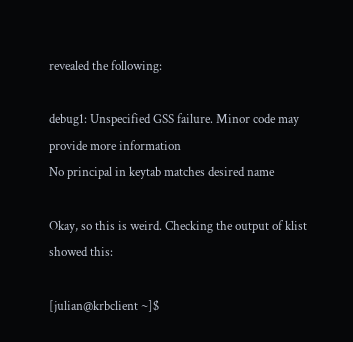revealed the following:

debug1: Unspecified GSS failure. Minor code may provide more information
No principal in keytab matches desired name

Okay, so this is weird. Checking the output of klist showed this:

[julian@krbclient ~]$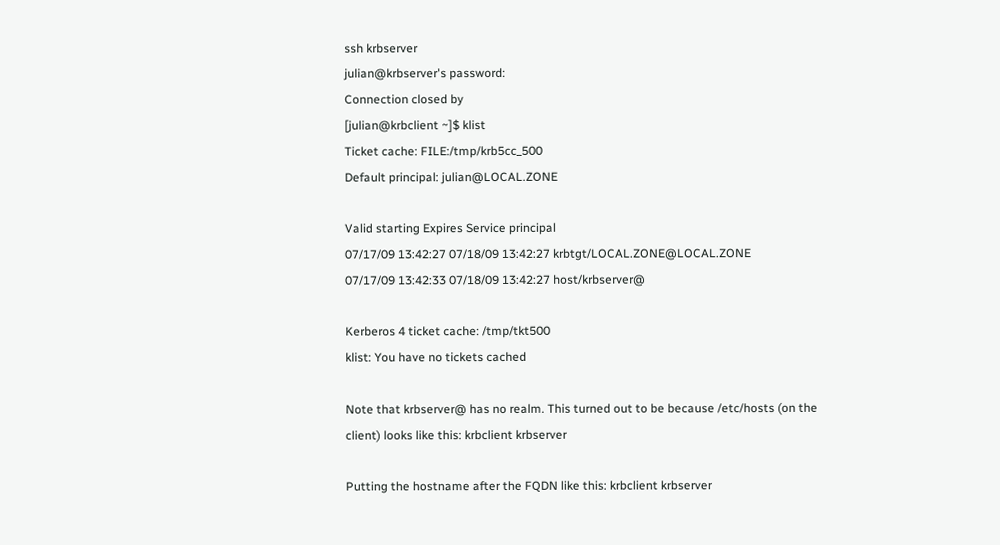ssh krbserver
julian@krbserver's password:
Connection closed by
[julian@krbclient ~]$ klist
Ticket cache: FILE:/tmp/krb5cc_500
Default principal: julian@LOCAL.ZONE

Valid starting Expires Service principal
07/17/09 13:42:27 07/18/09 13:42:27 krbtgt/LOCAL.ZONE@LOCAL.ZONE
07/17/09 13:42:33 07/18/09 13:42:27 host/krbserver@

Kerberos 4 ticket cache: /tmp/tkt500
klist: You have no tickets cached

Note that krbserver@ has no realm. This turned out to be because /etc/hosts (on the client) looks like this: krbclient krbserver

Putting the hostname after the FQDN like this: krbclient krbserver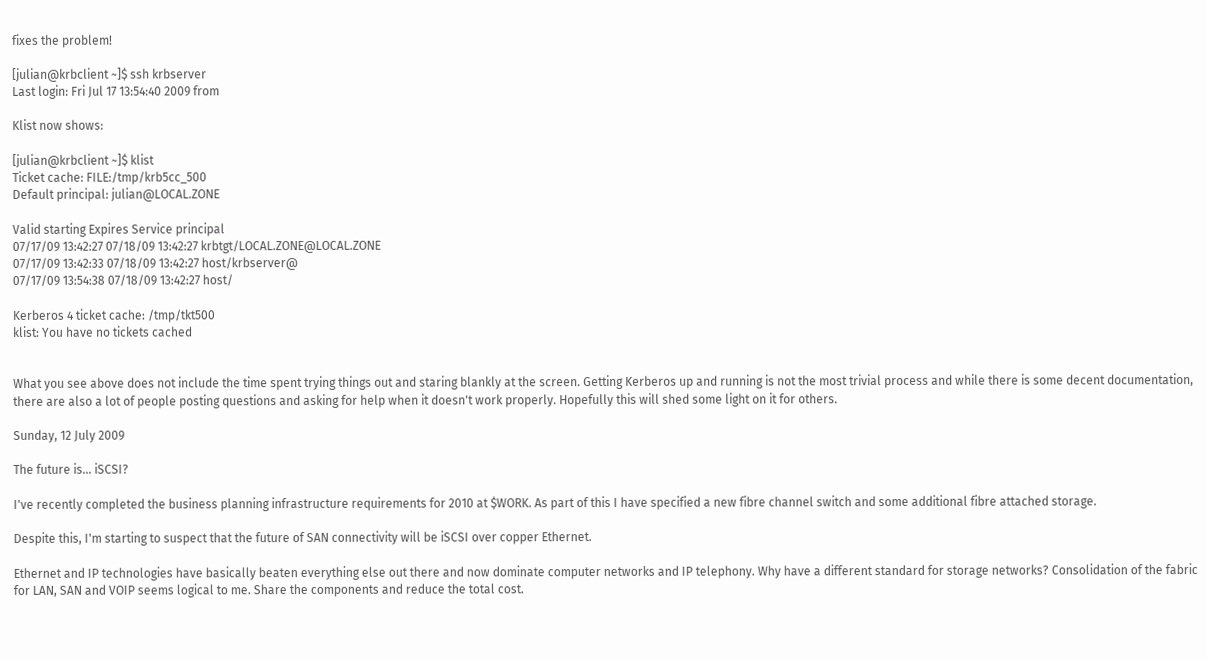fixes the problem!

[julian@krbclient ~]$ ssh krbserver
Last login: Fri Jul 17 13:54:40 2009 from

Klist now shows:

[julian@krbclient ~]$ klist
Ticket cache: FILE:/tmp/krb5cc_500
Default principal: julian@LOCAL.ZONE

Valid starting Expires Service principal
07/17/09 13:42:27 07/18/09 13:42:27 krbtgt/LOCAL.ZONE@LOCAL.ZONE
07/17/09 13:42:33 07/18/09 13:42:27 host/krbserver@
07/17/09 13:54:38 07/18/09 13:42:27 host/

Kerberos 4 ticket cache: /tmp/tkt500
klist: You have no tickets cached


What you see above does not include the time spent trying things out and staring blankly at the screen. Getting Kerberos up and running is not the most trivial process and while there is some decent documentation, there are also a lot of people posting questions and asking for help when it doesn't work properly. Hopefully this will shed some light on it for others.

Sunday, 12 July 2009

The future is... iSCSI?

I've recently completed the business planning infrastructure requirements for 2010 at $WORK. As part of this I have specified a new fibre channel switch and some additional fibre attached storage.

Despite this, I'm starting to suspect that the future of SAN connectivity will be iSCSI over copper Ethernet.

Ethernet and IP technologies have basically beaten everything else out there and now dominate computer networks and IP telephony. Why have a different standard for storage networks? Consolidation of the fabric for LAN, SAN and VOIP seems logical to me. Share the components and reduce the total cost.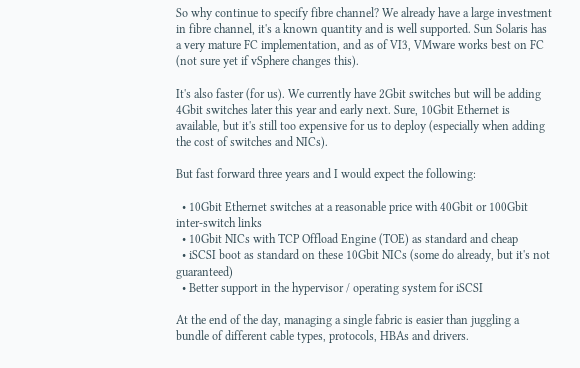So why continue to specify fibre channel? We already have a large investment in fibre channel, it's a known quantity and is well supported. Sun Solaris has a very mature FC implementation, and as of VI3, VMware works best on FC (not sure yet if vSphere changes this).

It's also faster (for us). We currently have 2Gbit switches but will be adding 4Gbit switches later this year and early next. Sure, 10Gbit Ethernet is available, but it's still too expensive for us to deploy (especially when adding the cost of switches and NICs).

But fast forward three years and I would expect the following:

  • 10Gbit Ethernet switches at a reasonable price with 40Gbit or 100Gbit inter-switch links
  • 10Gbit NICs with TCP Offload Engine (TOE) as standard and cheap
  • iSCSI boot as standard on these 10Gbit NICs (some do already, but it's not guaranteed)
  • Better support in the hypervisor / operating system for iSCSI

At the end of the day, managing a single fabric is easier than juggling a bundle of different cable types, protocols, HBAs and drivers.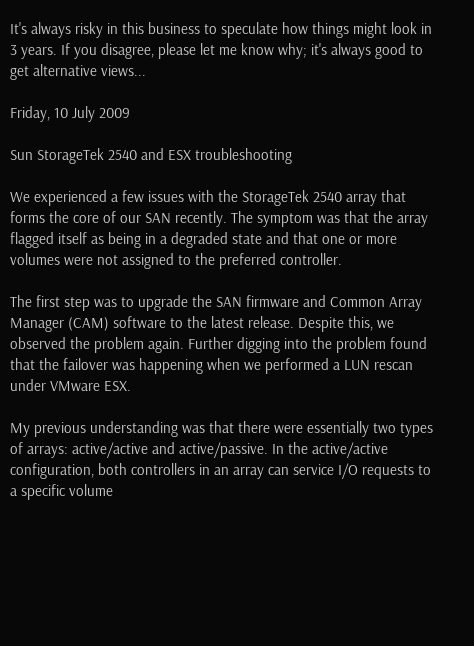It's always risky in this business to speculate how things might look in 3 years. If you disagree, please let me know why; it's always good to get alternative views...

Friday, 10 July 2009

Sun StorageTek 2540 and ESX troubleshooting

We experienced a few issues with the StorageTek 2540 array that forms the core of our SAN recently. The symptom was that the array flagged itself as being in a degraded state and that one or more volumes were not assigned to the preferred controller.

The first step was to upgrade the SAN firmware and Common Array Manager (CAM) software to the latest release. Despite this, we observed the problem again. Further digging into the problem found that the failover was happening when we performed a LUN rescan under VMware ESX.

My previous understanding was that there were essentially two types of arrays: active/active and active/passive. In the active/active configuration, both controllers in an array can service I/O requests to a specific volume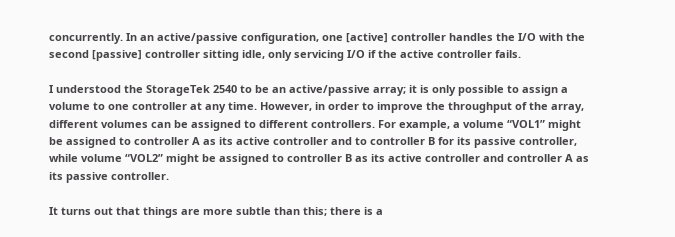concurrently. In an active/passive configuration, one [active] controller handles the I/O with the second [passive] controller sitting idle, only servicing I/O if the active controller fails.

I understood the StorageTek 2540 to be an active/passive array; it is only possible to assign a volume to one controller at any time. However, in order to improve the throughput of the array, different volumes can be assigned to different controllers. For example, a volume “VOL1” might be assigned to controller A as its active controller and to controller B for its passive controller, while volume “VOL2” might be assigned to controller B as its active controller and controller A as its passive controller.

It turns out that things are more subtle than this; there is a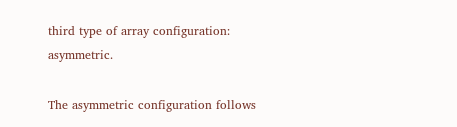third type of array configuration: asymmetric.

The asymmetric configuration follows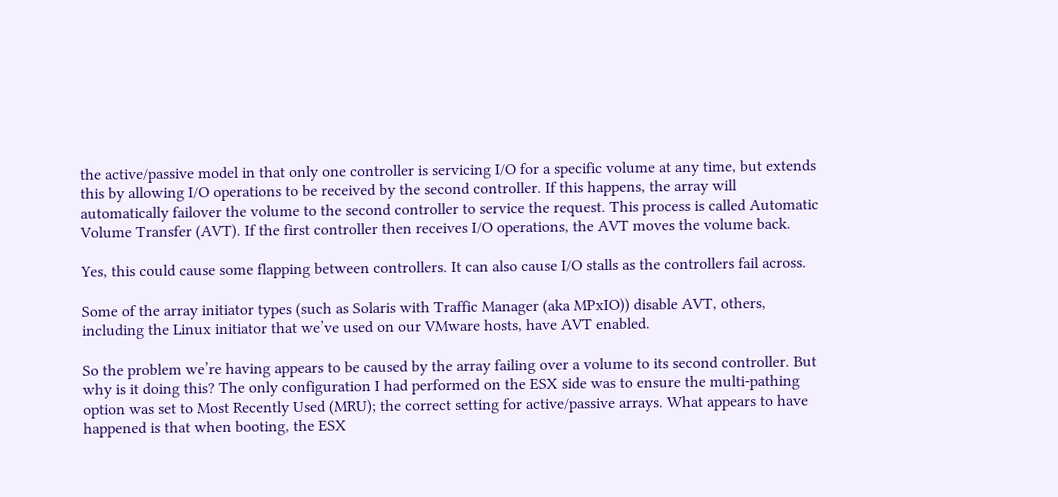the active/passive model in that only one controller is servicing I/O for a specific volume at any time, but extends this by allowing I/O operations to be received by the second controller. If this happens, the array will automatically failover the volume to the second controller to service the request. This process is called Automatic Volume Transfer (AVT). If the first controller then receives I/O operations, the AVT moves the volume back.

Yes, this could cause some flapping between controllers. It can also cause I/O stalls as the controllers fail across.

Some of the array initiator types (such as Solaris with Traffic Manager (aka MPxIO)) disable AVT, others, including the Linux initiator that we’ve used on our VMware hosts, have AVT enabled.

So the problem we’re having appears to be caused by the array failing over a volume to its second controller. But why is it doing this? The only configuration I had performed on the ESX side was to ensure the multi-pathing option was set to Most Recently Used (MRU); the correct setting for active/passive arrays. What appears to have happened is that when booting, the ESX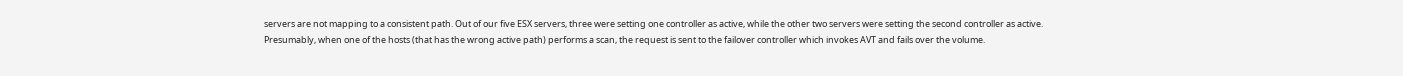servers are not mapping to a consistent path. Out of our five ESX servers, three were setting one controller as active, while the other two servers were setting the second controller as active. Presumably, when one of the hosts (that has the wrong active path) performs a scan, the request is sent to the failover controller which invokes AVT and fails over the volume.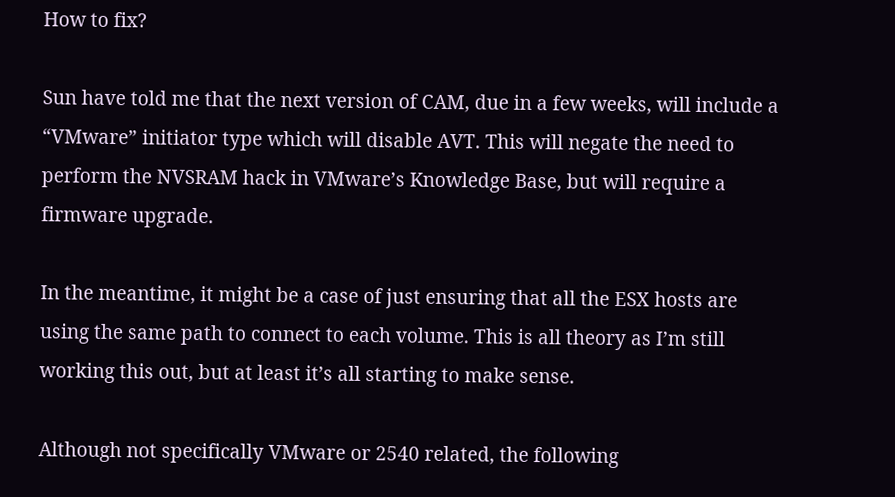How to fix?

Sun have told me that the next version of CAM, due in a few weeks, will include a “VMware” initiator type which will disable AVT. This will negate the need to perform the NVSRAM hack in VMware’s Knowledge Base, but will require a firmware upgrade.

In the meantime, it might be a case of just ensuring that all the ESX hosts are using the same path to connect to each volume. This is all theory as I’m still working this out, but at least it’s all starting to make sense.

Although not specifically VMware or 2540 related, the following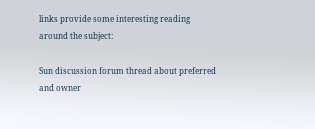links provide some interesting reading around the subject:

Sun discussion forum thread about preferred and owner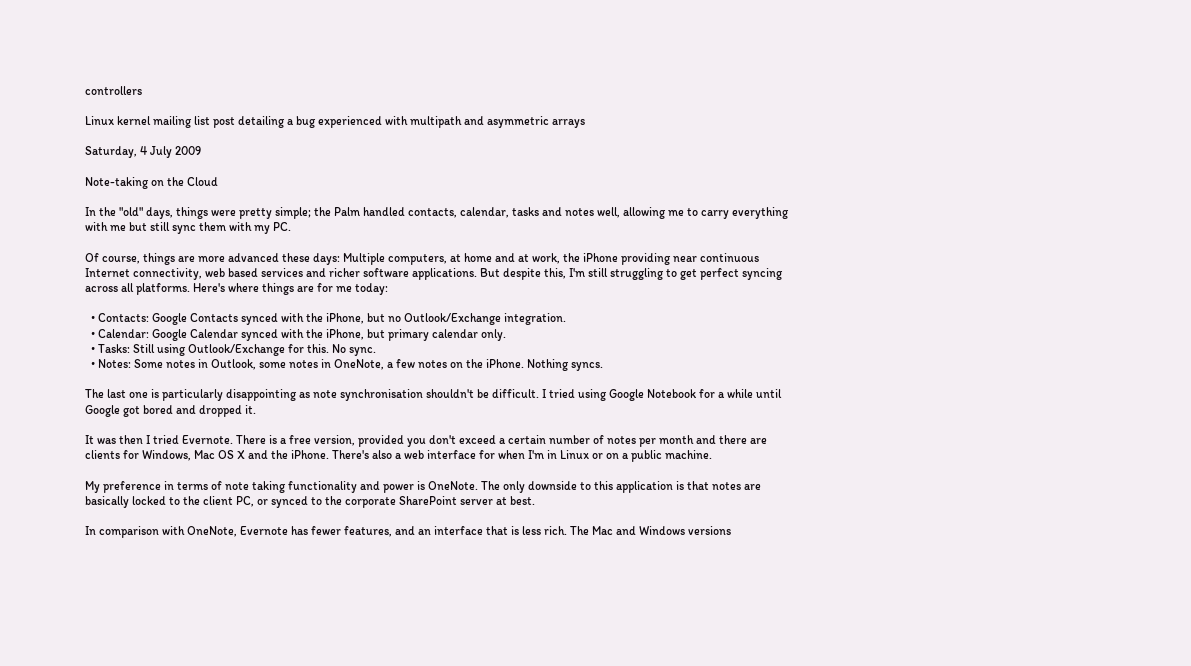controllers

Linux kernel mailing list post detailing a bug experienced with multipath and asymmetric arrays

Saturday, 4 July 2009

Note-taking on the Cloud

In the "old" days, things were pretty simple; the Palm handled contacts, calendar, tasks and notes well, allowing me to carry everything with me but still sync them with my PC.

Of course, things are more advanced these days: Multiple computers, at home and at work, the iPhone providing near continuous Internet connectivity, web based services and richer software applications. But despite this, I'm still struggling to get perfect syncing across all platforms. Here's where things are for me today:

  • Contacts: Google Contacts synced with the iPhone, but no Outlook/Exchange integration.
  • Calendar: Google Calendar synced with the iPhone, but primary calendar only.
  • Tasks: Still using Outlook/Exchange for this. No sync.
  • Notes: Some notes in Outlook, some notes in OneNote, a few notes on the iPhone. Nothing syncs.

The last one is particularly disappointing as note synchronisation shouldn't be difficult. I tried using Google Notebook for a while until Google got bored and dropped it.

It was then I tried Evernote. There is a free version, provided you don't exceed a certain number of notes per month and there are clients for Windows, Mac OS X and the iPhone. There's also a web interface for when I'm in Linux or on a public machine.

My preference in terms of note taking functionality and power is OneNote. The only downside to this application is that notes are basically locked to the client PC, or synced to the corporate SharePoint server at best.

In comparison with OneNote, Evernote has fewer features, and an interface that is less rich. The Mac and Windows versions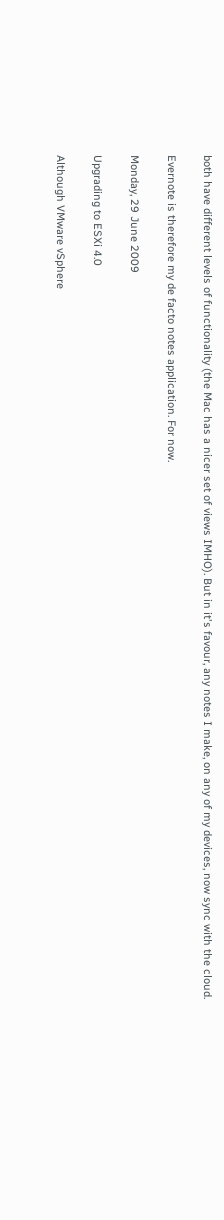both have different levels of functionality (the Mac has a nicer set of views IMHO). But in it's favour, any notes I make, on any of my devices, now sync with the cloud.

Evernote is therefore my de facto notes application. For now.

Monday, 29 June 2009

Upgrading to ESXi 4.0

Although VMware vSphere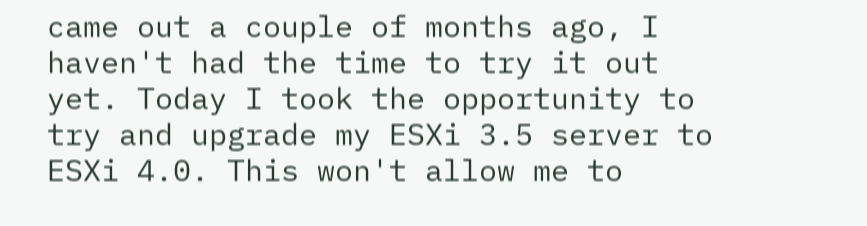came out a couple of months ago, I haven't had the time to try it out yet. Today I took the opportunity to try and upgrade my ESXi 3.5 server to ESXi 4.0. This won't allow me to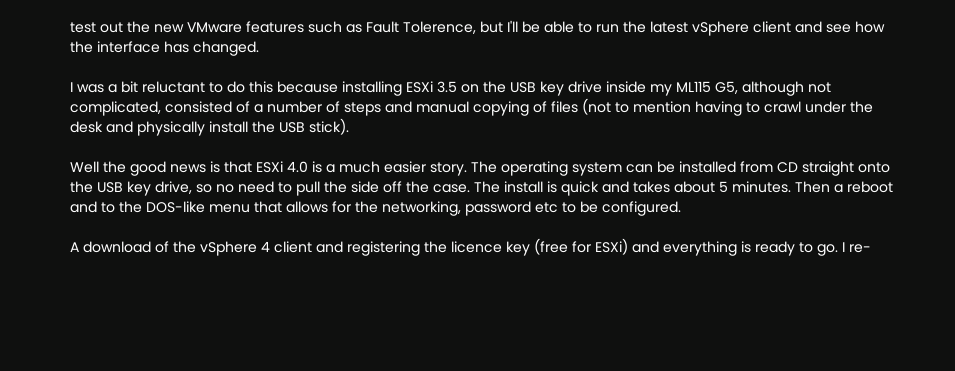test out the new VMware features such as Fault Tolerence, but I'll be able to run the latest vSphere client and see how the interface has changed.

I was a bit reluctant to do this because installing ESXi 3.5 on the USB key drive inside my ML115 G5, although not complicated, consisted of a number of steps and manual copying of files (not to mention having to crawl under the desk and physically install the USB stick).

Well the good news is that ESXi 4.0 is a much easier story. The operating system can be installed from CD straight onto the USB key drive, so no need to pull the side off the case. The install is quick and takes about 5 minutes. Then a reboot and to the DOS-like menu that allows for the networking, password etc to be configured.

A download of the vSphere 4 client and registering the licence key (free for ESXi) and everything is ready to go. I re-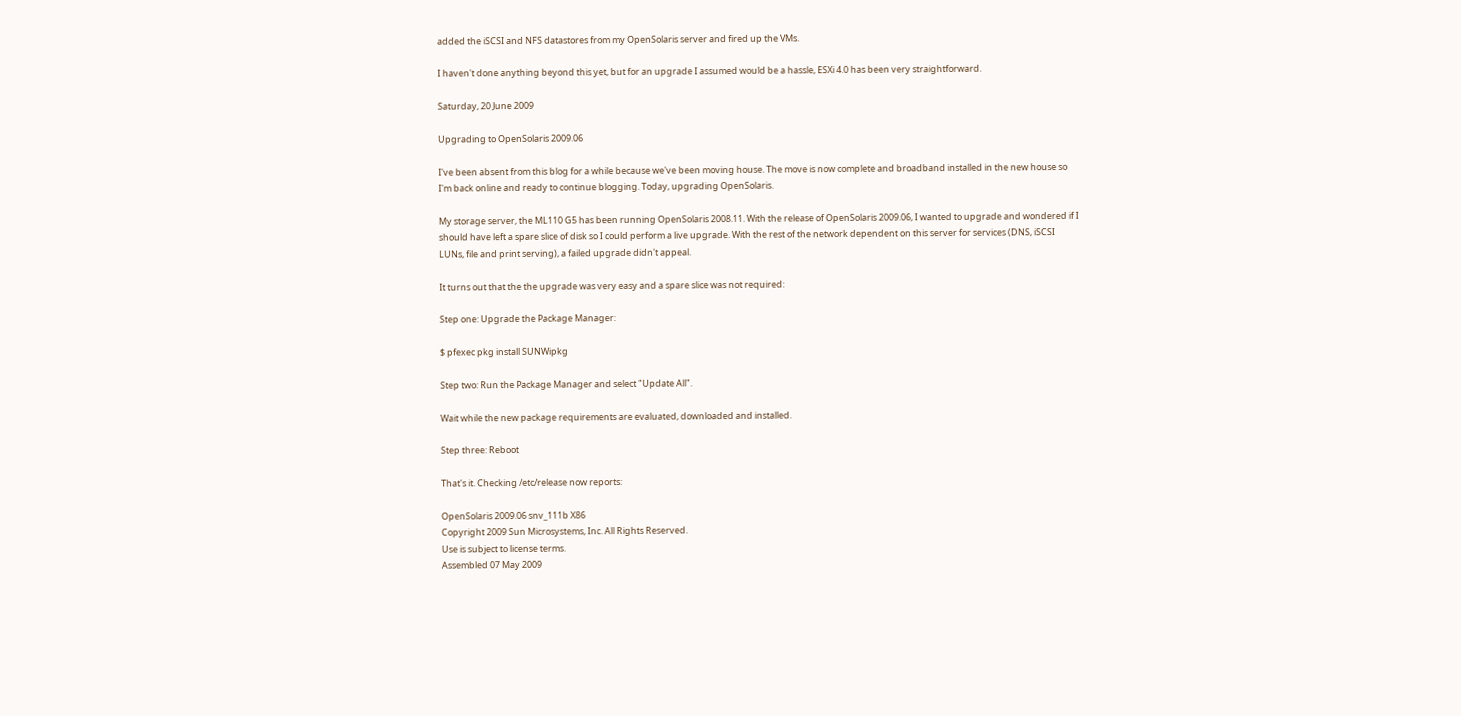added the iSCSI and NFS datastores from my OpenSolaris server and fired up the VMs.

I haven't done anything beyond this yet, but for an upgrade I assumed would be a hassle, ESXi 4.0 has been very straightforward.

Saturday, 20 June 2009

Upgrading to OpenSolaris 2009.06

I've been absent from this blog for a while because we've been moving house. The move is now complete and broadband installed in the new house so I'm back online and ready to continue blogging. Today, upgrading OpenSolaris.

My storage server, the ML110 G5 has been running OpenSolaris 2008.11. With the release of OpenSolaris 2009.06, I wanted to upgrade and wondered if I should have left a spare slice of disk so I could perform a live upgrade. With the rest of the network dependent on this server for services (DNS, iSCSI LUNs, file and print serving), a failed upgrade didn't appeal.

It turns out that the the upgrade was very easy and a spare slice was not required:

Step one: Upgrade the Package Manager:

$ pfexec pkg install SUNWipkg

Step two: Run the Package Manager and select "Update All".

Wait while the new package requirements are evaluated, downloaded and installed.

Step three: Reboot

That's it. Checking /etc/release now reports:

OpenSolaris 2009.06 snv_111b X86
Copyright 2009 Sun Microsystems, Inc. All Rights Reserved.
Use is subject to license terms.
Assembled 07 May 2009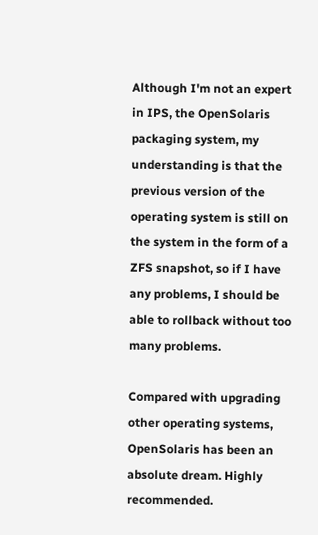Although I'm not an expert in IPS, the OpenSolaris packaging system, my understanding is that the previous version of the operating system is still on the system in the form of a ZFS snapshot, so if I have any problems, I should be able to rollback without too many problems.

Compared with upgrading other operating systems, OpenSolaris has been an absolute dream. Highly recommended.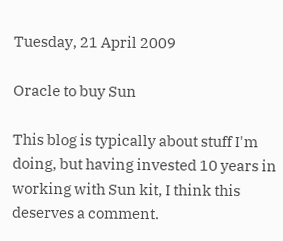Tuesday, 21 April 2009

Oracle to buy Sun

This blog is typically about stuff I'm doing, but having invested 10 years in working with Sun kit, I think this deserves a comment.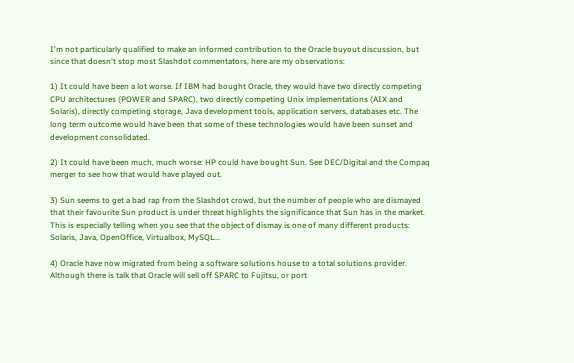I'm not particularly qualified to make an informed contribution to the Oracle buyout discussion, but since that doesn't stop most Slashdot commentators, here are my observations:

1) It could have been a lot worse. If IBM had bought Oracle, they would have two directly competing CPU architectures (POWER and SPARC), two directly competing Unix implementations (AIX and Solaris), directly competing storage, Java development tools, application servers, databases etc. The long term outcome would have been that some of these technologies would have been sunset and development consolidated.

2) It could have been much, much worse: HP could have bought Sun. See DEC/Digital and the Compaq merger to see how that would have played out.

3) Sun seems to get a bad rap from the Slashdot crowd, but the number of people who are dismayed that their favourite Sun product is under threat highlights the significance that Sun has in the market. This is especially telling when you see that the object of dismay is one of many different products: Solaris, Java, OpenOffice, Virtualbox, MySQL...

4) Oracle have now migrated from being a software solutions house to a total solutions provider. Although there is talk that Oracle will sell off SPARC to Fujitsu, or port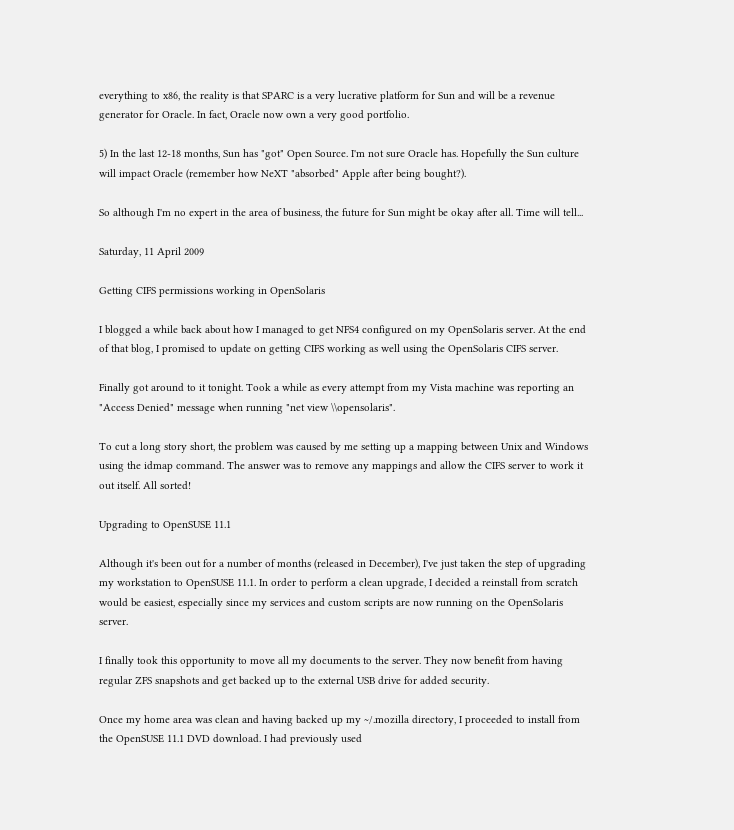everything to x86, the reality is that SPARC is a very lucrative platform for Sun and will be a revenue generator for Oracle. In fact, Oracle now own a very good portfolio.

5) In the last 12-18 months, Sun has "got" Open Source. I'm not sure Oracle has. Hopefully the Sun culture will impact Oracle (remember how NeXT "absorbed" Apple after being bought?).

So although I'm no expert in the area of business, the future for Sun might be okay after all. Time will tell...

Saturday, 11 April 2009

Getting CIFS permissions working in OpenSolaris

I blogged a while back about how I managed to get NFS4 configured on my OpenSolaris server. At the end of that blog, I promised to update on getting CIFS working as well using the OpenSolaris CIFS server.

Finally got around to it tonight. Took a while as every attempt from my Vista machine was reporting an "Access Denied" message when running "net view \\opensolaris".

To cut a long story short, the problem was caused by me setting up a mapping between Unix and Windows using the idmap command. The answer was to remove any mappings and allow the CIFS server to work it out itself. All sorted!

Upgrading to OpenSUSE 11.1

Although it's been out for a number of months (released in December), I've just taken the step of upgrading my workstation to OpenSUSE 11.1. In order to perform a clean upgrade, I decided a reinstall from scratch would be easiest, especially since my services and custom scripts are now running on the OpenSolaris server.

I finally took this opportunity to move all my documents to the server. They now benefit from having regular ZFS snapshots and get backed up to the external USB drive for added security.

Once my home area was clean and having backed up my ~/.mozilla directory, I proceeded to install from the OpenSUSE 11.1 DVD download. I had previously used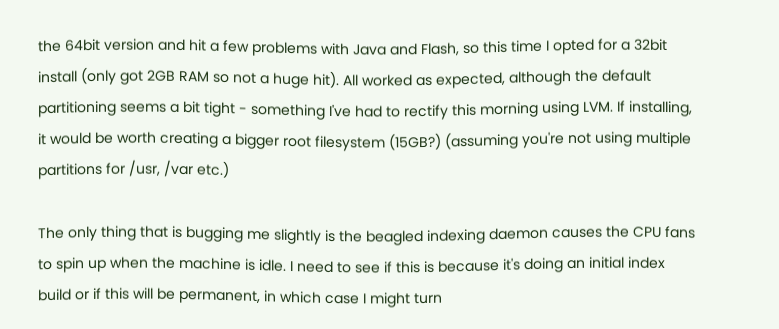the 64bit version and hit a few problems with Java and Flash, so this time I opted for a 32bit install (only got 2GB RAM so not a huge hit). All worked as expected, although the default partitioning seems a bit tight - something I've had to rectify this morning using LVM. If installing, it would be worth creating a bigger root filesystem (15GB?) (assuming you're not using multiple partitions for /usr, /var etc.)

The only thing that is bugging me slightly is the beagled indexing daemon causes the CPU fans to spin up when the machine is idle. I need to see if this is because it's doing an initial index build or if this will be permanent, in which case I might turn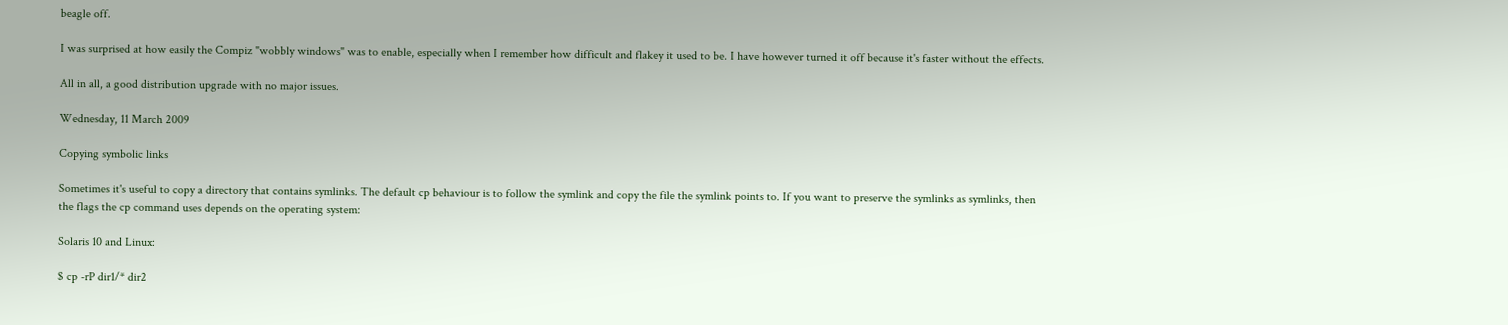beagle off.

I was surprised at how easily the Compiz "wobbly windows" was to enable, especially when I remember how difficult and flakey it used to be. I have however turned it off because it's faster without the effects.

All in all, a good distribution upgrade with no major issues.

Wednesday, 11 March 2009

Copying symbolic links

Sometimes it's useful to copy a directory that contains symlinks. The default cp behaviour is to follow the symlink and copy the file the symlink points to. If you want to preserve the symlinks as symlinks, then the flags the cp command uses depends on the operating system:

Solaris 10 and Linux:

$ cp -rP dir1/* dir2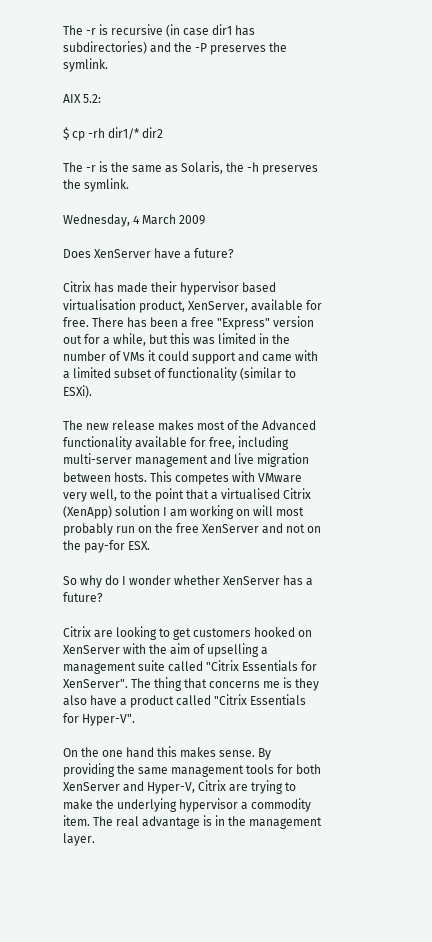The -r is recursive (in case dir1 has subdirectories) and the -P preserves the symlink.

AIX 5.2:

$ cp -rh dir1/* dir2

The -r is the same as Solaris, the -h preserves the symlink.

Wednesday, 4 March 2009

Does XenServer have a future?

Citrix has made their hypervisor based virtualisation product, XenServer, available for free. There has been a free "Express" version out for a while, but this was limited in the number of VMs it could support and came with a limited subset of functionality (similar to ESXi).

The new release makes most of the Advanced functionality available for free, including multi-server management and live migration between hosts. This competes with VMware very well, to the point that a virtualised Citrix (XenApp) solution I am working on will most probably run on the free XenServer and not on the pay-for ESX.

So why do I wonder whether XenServer has a future?

Citrix are looking to get customers hooked on XenServer with the aim of upselling a management suite called "Citrix Essentials for XenServer". The thing that concerns me is they also have a product called "Citrix Essentials for Hyper-V".

On the one hand this makes sense. By providing the same management tools for both XenServer and Hyper-V, Citrix are trying to make the underlying hypervisor a commodity item. The real advantage is in the management layer.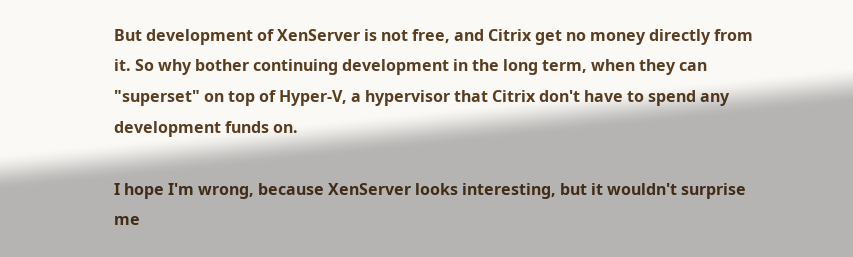But development of XenServer is not free, and Citrix get no money directly from it. So why bother continuing development in the long term, when they can "superset" on top of Hyper-V, a hypervisor that Citrix don't have to spend any development funds on.

I hope I'm wrong, because XenServer looks interesting, but it wouldn't surprise me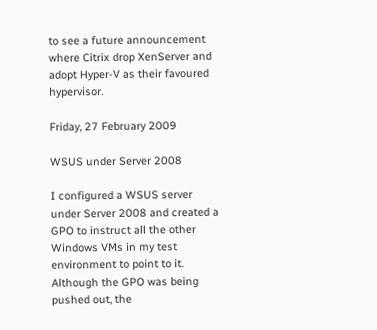to see a future announcement where Citrix drop XenServer and adopt Hyper-V as their favoured hypervisor.

Friday, 27 February 2009

WSUS under Server 2008

I configured a WSUS server under Server 2008 and created a GPO to instruct all the other Windows VMs in my test environment to point to it. Although the GPO was being pushed out, the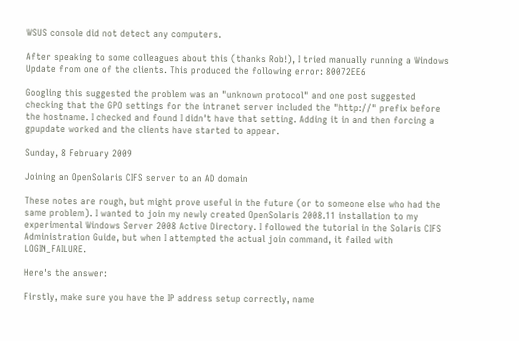WSUS console did not detect any computers.

After speaking to some colleagues about this (thanks Rob!), I tried manually running a Windows Update from one of the clients. This produced the following error: 80072EE6

Googling this suggested the problem was an "unknown protocol" and one post suggested checking that the GPO settings for the intranet server included the "http://" prefix before the hostname. I checked and found I didn't have that setting. Adding it in and then forcing a gpupdate worked and the clients have started to appear.

Sunday, 8 February 2009

Joining an OpenSolaris CIFS server to an AD domain

These notes are rough, but might prove useful in the future (or to someone else who had the same problem). I wanted to join my newly created OpenSolaris 2008.11 installation to my experimental Windows Server 2008 Active Directory. I followed the tutorial in the Solaris CIFS Administration Guide, but when I attempted the actual join command, it failed with LOGIN_FAILURE.

Here's the answer:

Firstly, make sure you have the IP address setup correctly, name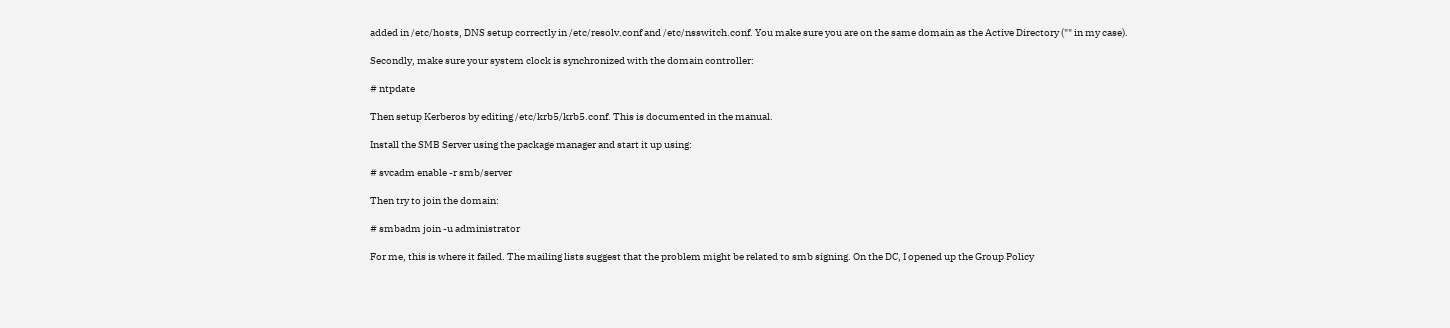added in /etc/hosts, DNS setup correctly in /etc/resolv.conf and /etc/nsswitch.conf. You make sure you are on the same domain as the Active Directory ("" in my case).

Secondly, make sure your system clock is synchronized with the domain controller:

# ntpdate

Then setup Kerberos by editing /etc/krb5/krb5.conf. This is documented in the manual.

Install the SMB Server using the package manager and start it up using:

# svcadm enable -r smb/server

Then try to join the domain:

# smbadm join -u administrator

For me, this is where it failed. The mailing lists suggest that the problem might be related to smb signing. On the DC, I opened up the Group Policy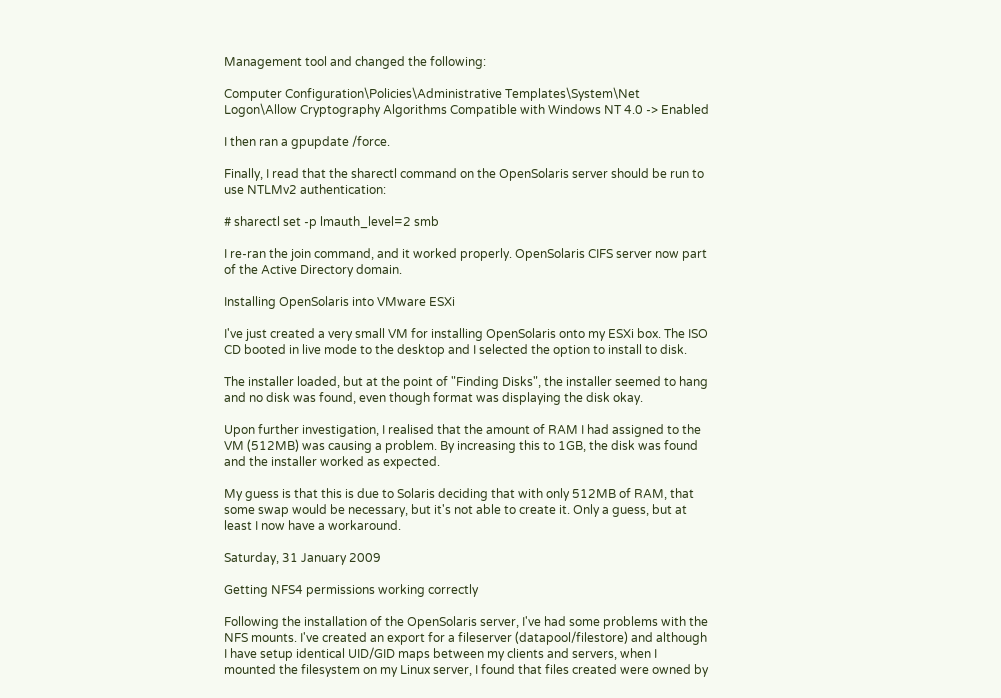Management tool and changed the following:

Computer Configuration\Policies\Administrative Templates\System\Net
Logon\Allow Cryptography Algorithms Compatible with Windows NT 4.0 -> Enabled

I then ran a gpupdate /force.

Finally, I read that the sharectl command on the OpenSolaris server should be run to use NTLMv2 authentication:

# sharectl set -p lmauth_level=2 smb

I re-ran the join command, and it worked properly. OpenSolaris CIFS server now part of the Active Directory domain.

Installing OpenSolaris into VMware ESXi

I've just created a very small VM for installing OpenSolaris onto my ESXi box. The ISO CD booted in live mode to the desktop and I selected the option to install to disk.

The installer loaded, but at the point of "Finding Disks", the installer seemed to hang and no disk was found, even though format was displaying the disk okay.

Upon further investigation, I realised that the amount of RAM I had assigned to the VM (512MB) was causing a problem. By increasing this to 1GB, the disk was found and the installer worked as expected.

My guess is that this is due to Solaris deciding that with only 512MB of RAM, that some swap would be necessary, but it's not able to create it. Only a guess, but at least I now have a workaround.

Saturday, 31 January 2009

Getting NFS4 permissions working correctly

Following the installation of the OpenSolaris server, I've had some problems with the NFS mounts. I've created an export for a fileserver (datapool/filestore) and although I have setup identical UID/GID maps between my clients and servers, when I mounted the filesystem on my Linux server, I found that files created were owned by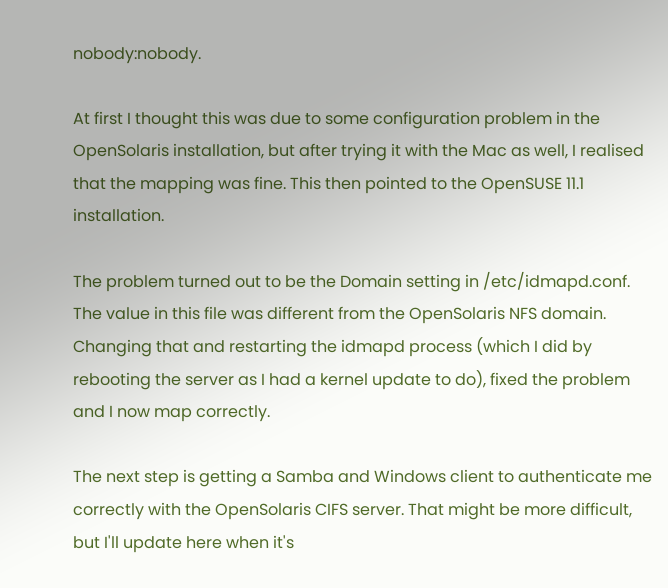nobody:nobody.

At first I thought this was due to some configuration problem in the OpenSolaris installation, but after trying it with the Mac as well, I realised that the mapping was fine. This then pointed to the OpenSUSE 11.1 installation.

The problem turned out to be the Domain setting in /etc/idmapd.conf. The value in this file was different from the OpenSolaris NFS domain. Changing that and restarting the idmapd process (which I did by rebooting the server as I had a kernel update to do), fixed the problem and I now map correctly.

The next step is getting a Samba and Windows client to authenticate me correctly with the OpenSolaris CIFS server. That might be more difficult, but I'll update here when it's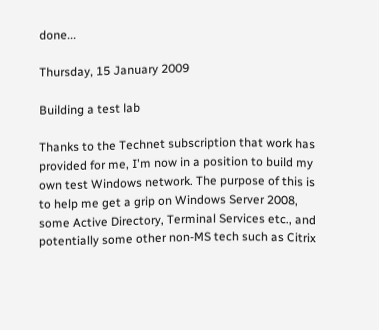done...

Thursday, 15 January 2009

Building a test lab

Thanks to the Technet subscription that work has provided for me, I'm now in a position to build my own test Windows network. The purpose of this is to help me get a grip on Windows Server 2008, some Active Directory, Terminal Services etc., and potentially some other non-MS tech such as Citrix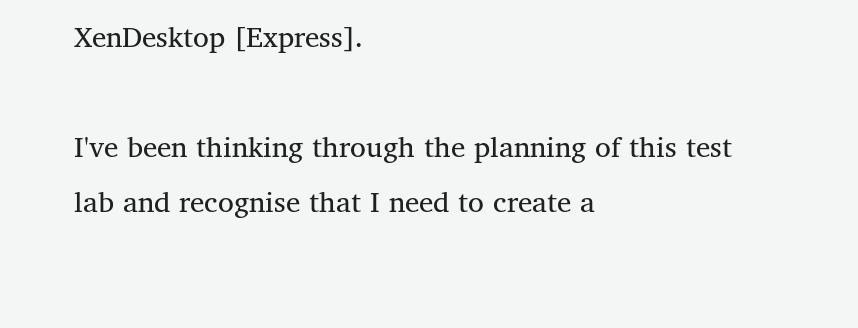XenDesktop [Express].

I've been thinking through the planning of this test lab and recognise that I need to create a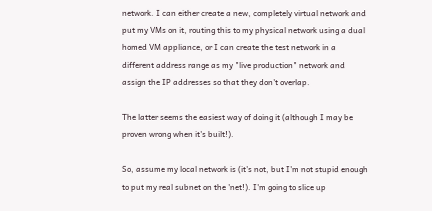network. I can either create a new, completely virtual network and put my VMs on it, routing this to my physical network using a dual homed VM appliance, or I can create the test network in a different address range as my "live production" network and assign the IP addresses so that they don't overlap.

The latter seems the easiest way of doing it (although I may be proven wrong when it's built!).

So, assume my local network is (it's not, but I'm not stupid enough to put my real subnet on the 'net!). I'm going to slice up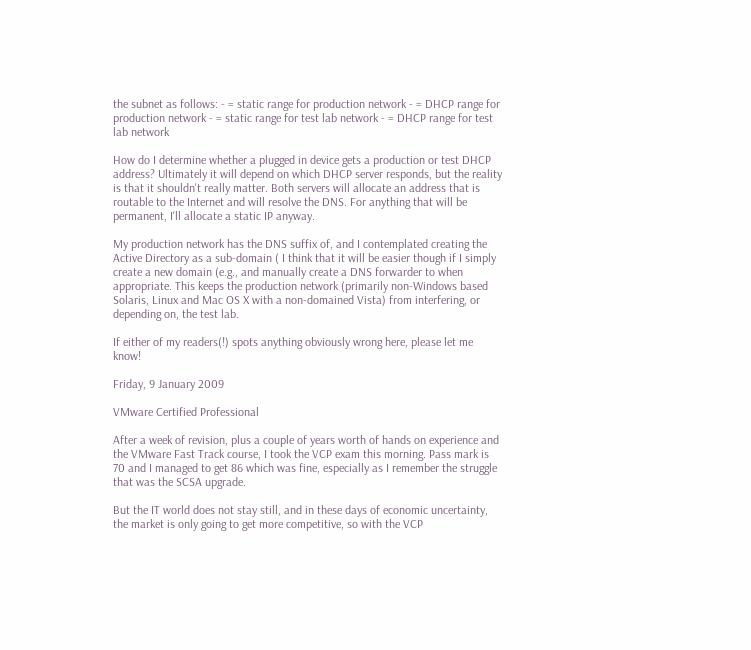the subnet as follows: - = static range for production network - = DHCP range for production network - = static range for test lab network - = DHCP range for test lab network

How do I determine whether a plugged in device gets a production or test DHCP address? Ultimately it will depend on which DHCP server responds, but the reality is that it shouldn't really matter. Both servers will allocate an address that is routable to the Internet and will resolve the DNS. For anything that will be permanent, I'll allocate a static IP anyway.

My production network has the DNS suffix of, and I contemplated creating the Active Directory as a sub-domain ( I think that it will be easier though if I simply create a new domain (e.g., and manually create a DNS forwarder to when appropriate. This keeps the production network (primarily non-Windows based Solaris, Linux and Mac OS X with a non-domained Vista) from interfering, or depending on, the test lab.

If either of my readers(!) spots anything obviously wrong here, please let me know!

Friday, 9 January 2009

VMware Certified Professional

After a week of revision, plus a couple of years worth of hands on experience and the VMware Fast Track course, I took the VCP exam this morning. Pass mark is 70 and I managed to get 86 which was fine, especially as I remember the struggle that was the SCSA upgrade.

But the IT world does not stay still, and in these days of economic uncertainty, the market is only going to get more competitive, so with the VCP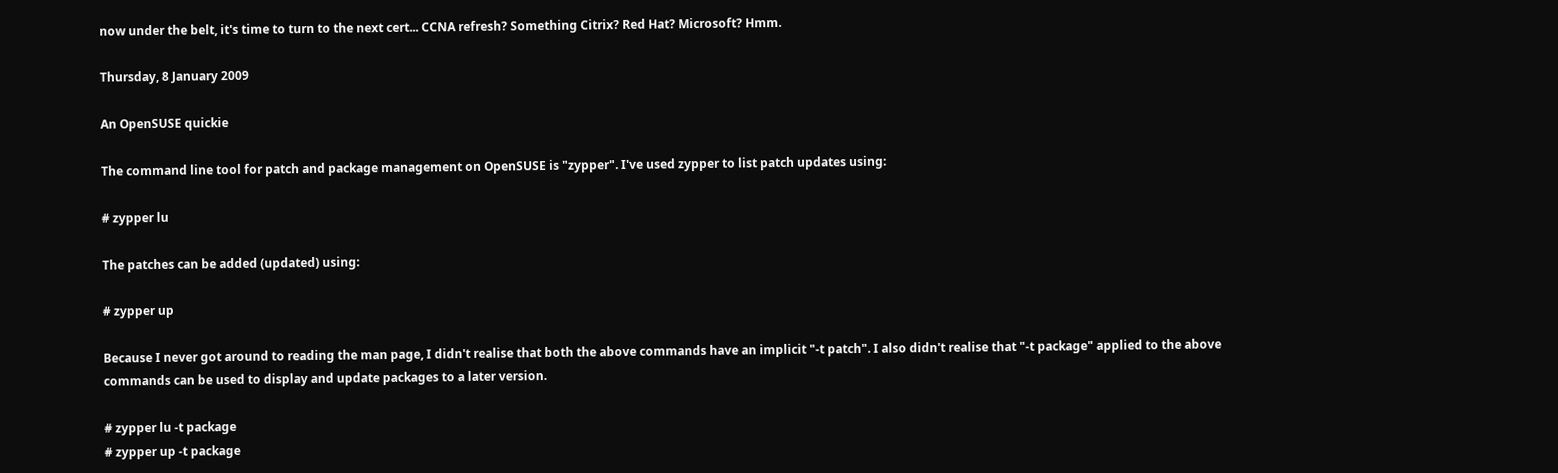now under the belt, it's time to turn to the next cert... CCNA refresh? Something Citrix? Red Hat? Microsoft? Hmm.

Thursday, 8 January 2009

An OpenSUSE quickie

The command line tool for patch and package management on OpenSUSE is "zypper". I've used zypper to list patch updates using:

# zypper lu

The patches can be added (updated) using:

# zypper up

Because I never got around to reading the man page, I didn't realise that both the above commands have an implicit "-t patch". I also didn't realise that "-t package" applied to the above commands can be used to display and update packages to a later version.

# zypper lu -t package
# zypper up -t package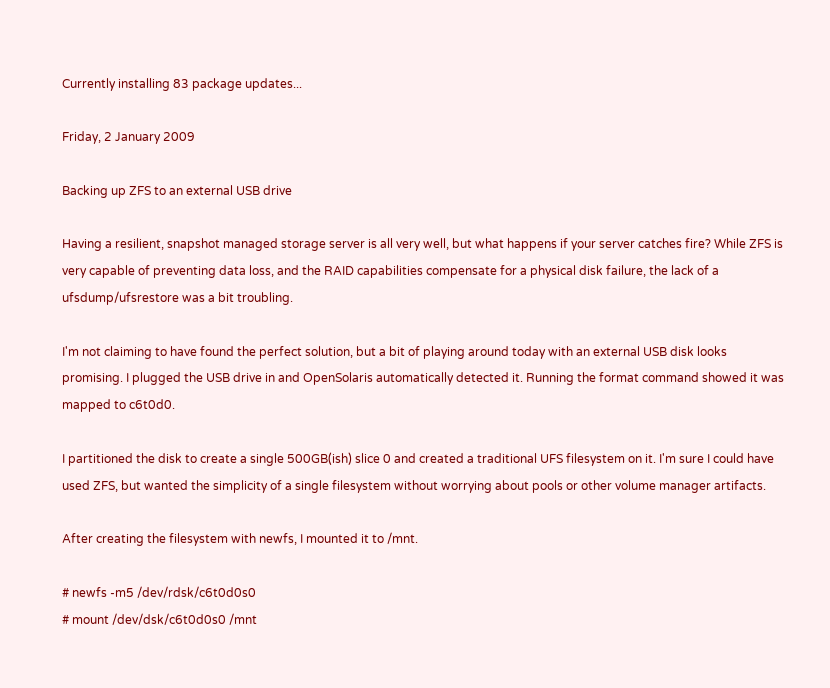Currently installing 83 package updates...

Friday, 2 January 2009

Backing up ZFS to an external USB drive

Having a resilient, snapshot managed storage server is all very well, but what happens if your server catches fire? While ZFS is very capable of preventing data loss, and the RAID capabilities compensate for a physical disk failure, the lack of a ufsdump/ufsrestore was a bit troubling.

I'm not claiming to have found the perfect solution, but a bit of playing around today with an external USB disk looks promising. I plugged the USB drive in and OpenSolaris automatically detected it. Running the format command showed it was mapped to c6t0d0.

I partitioned the disk to create a single 500GB(ish) slice 0 and created a traditional UFS filesystem on it. I'm sure I could have used ZFS, but wanted the simplicity of a single filesystem without worrying about pools or other volume manager artifacts.

After creating the filesystem with newfs, I mounted it to /mnt.

# newfs -m5 /dev/rdsk/c6t0d0s0
# mount /dev/dsk/c6t0d0s0 /mnt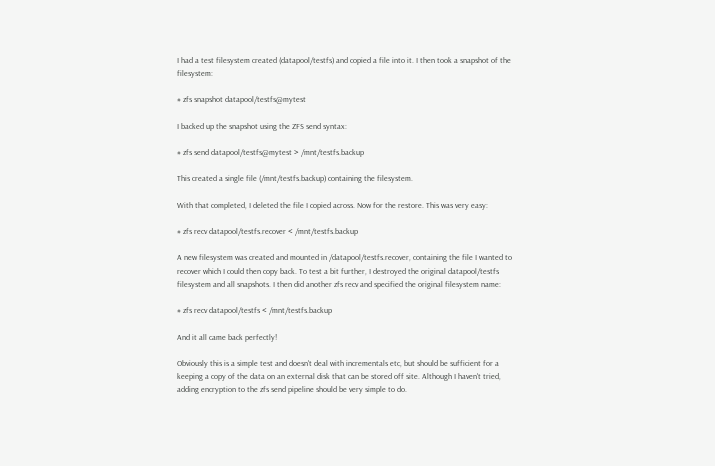I had a test filesystem created (datapool/testfs) and copied a file into it. I then took a snapshot of the filesystem:

# zfs snapshot datapool/testfs@mytest

I backed up the snapshot using the ZFS send syntax:

# zfs send datapool/testfs@mytest > /mnt/testfs.backup

This created a single file (/mnt/testfs.backup) containing the filesystem.

With that completed, I deleted the file I copied across. Now for the restore. This was very easy:

# zfs recv datapool/testfs.recover < /mnt/testfs.backup

A new filesystem was created and mounted in /datapool/testfs.recover, containing the file I wanted to recover which I could then copy back. To test a bit further, I destroyed the original datapool/testfs filesystem and all snapshots. I then did another zfs recv and specified the original filesystem name:

# zfs recv datapool/testfs < /mnt/testfs.backup

And it all came back perfectly!

Obviously this is a simple test and doesn't deal with incrementals etc, but should be sufficient for a keeping a copy of the data on an external disk that can be stored off site. Although I haven't tried, adding encryption to the zfs send pipeline should be very simple to do.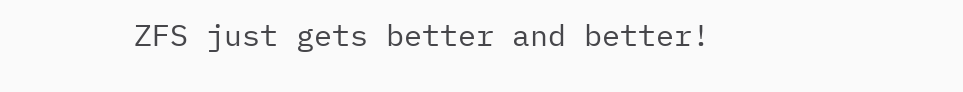ZFS just gets better and better!